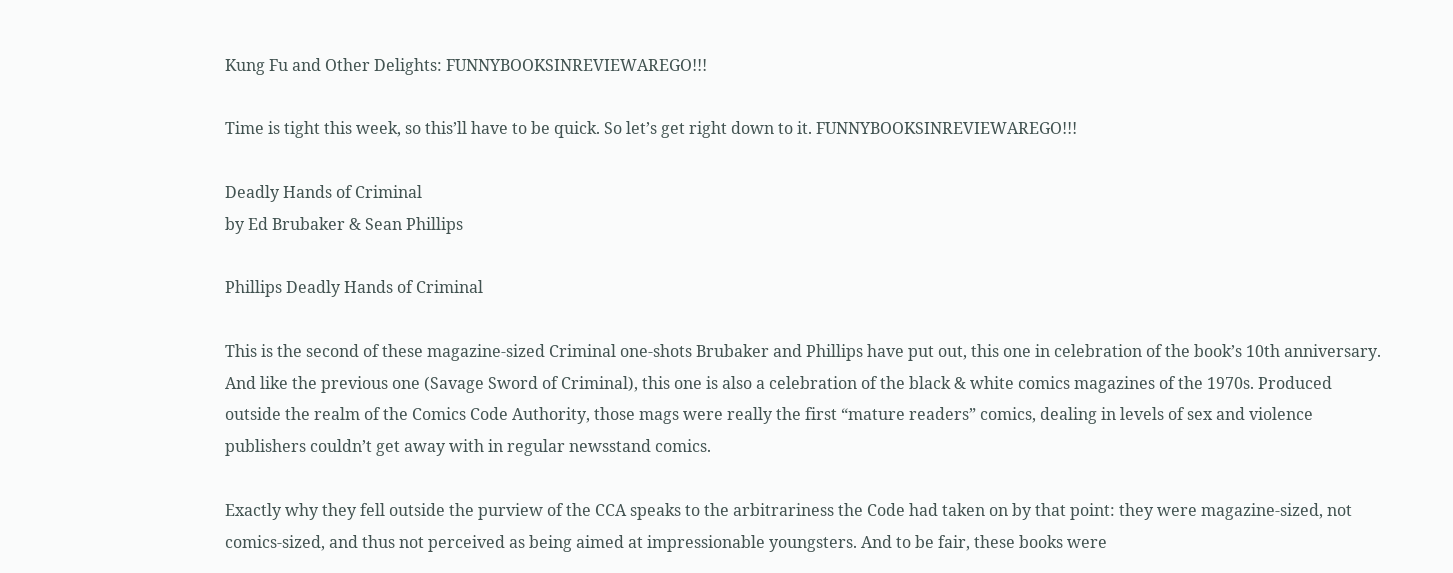Kung Fu and Other Delights: FUNNYBOOKSINREVIEWAREGO!!!

Time is tight this week, so this’ll have to be quick. So let’s get right down to it. FUNNYBOOKSINREVIEWAREGO!!!

Deadly Hands of Criminal
by Ed Brubaker & Sean Phillips

Phillips Deadly Hands of Criminal

This is the second of these magazine-sized Criminal one-shots Brubaker and Phillips have put out, this one in celebration of the book’s 10th anniversary. And like the previous one (Savage Sword of Criminal), this one is also a celebration of the black & white comics magazines of the 1970s. Produced outside the realm of the Comics Code Authority, those mags were really the first “mature readers” comics, dealing in levels of sex and violence publishers couldn’t get away with in regular newsstand comics.

Exactly why they fell outside the purview of the CCA speaks to the arbitrariness the Code had taken on by that point: they were magazine-sized, not comics-sized, and thus not perceived as being aimed at impressionable youngsters. And to be fair, these books were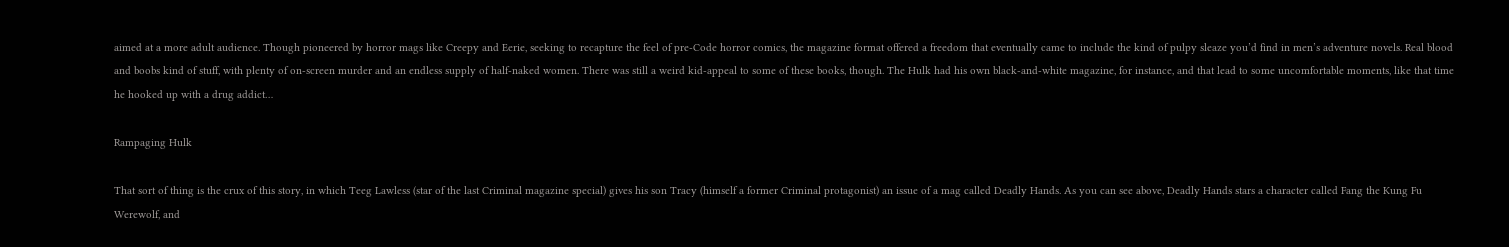aimed at a more adult audience. Though pioneered by horror mags like Creepy and Eerie, seeking to recapture the feel of pre-Code horror comics, the magazine format offered a freedom that eventually came to include the kind of pulpy sleaze you’d find in men’s adventure novels. Real blood and boobs kind of stuff, with plenty of on-screen murder and an endless supply of half-naked women. There was still a weird kid-appeal to some of these books, though. The Hulk had his own black-and-white magazine, for instance, and that lead to some uncomfortable moments, like that time he hooked up with a drug addict…

Rampaging Hulk

That sort of thing is the crux of this story, in which Teeg Lawless (star of the last Criminal magazine special) gives his son Tracy (himself a former Criminal protagonist) an issue of a mag called Deadly Hands. As you can see above, Deadly Hands stars a character called Fang the Kung Fu Werewolf, and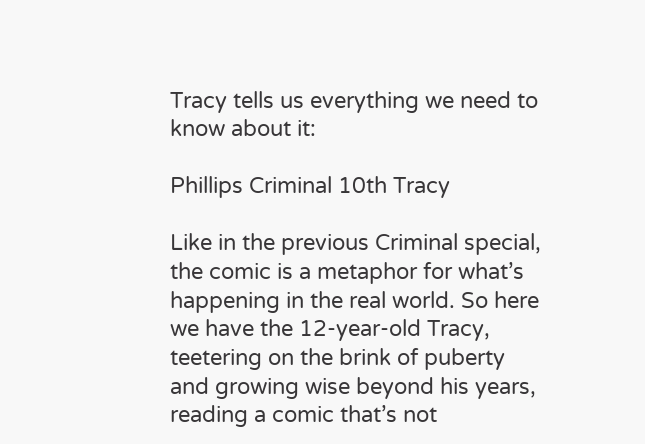Tracy tells us everything we need to know about it:

Phillips Criminal 10th Tracy

Like in the previous Criminal special, the comic is a metaphor for what’s happening in the real world. So here we have the 12-year-old Tracy, teetering on the brink of puberty and growing wise beyond his years, reading a comic that’s not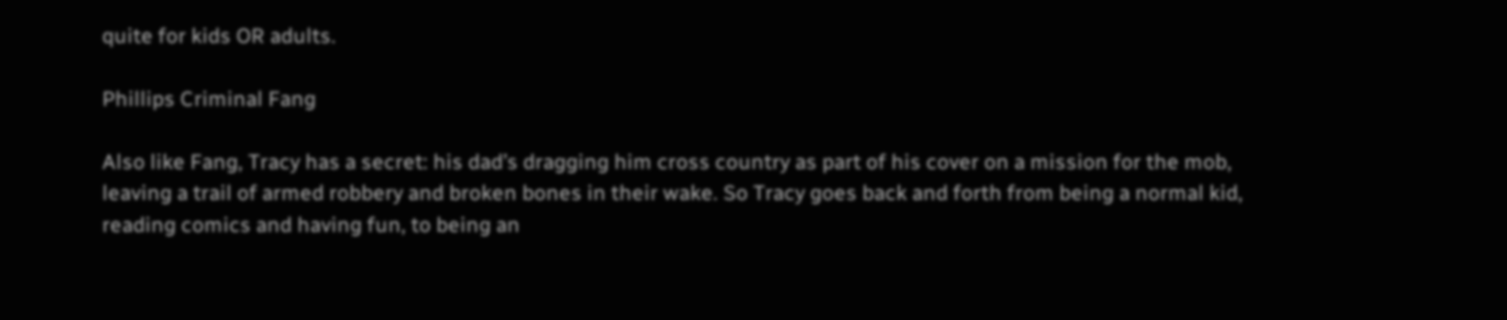quite for kids OR adults.

Phillips Criminal Fang

Also like Fang, Tracy has a secret: his dad’s dragging him cross country as part of his cover on a mission for the mob, leaving a trail of armed robbery and broken bones in their wake. So Tracy goes back and forth from being a normal kid, reading comics and having fun, to being an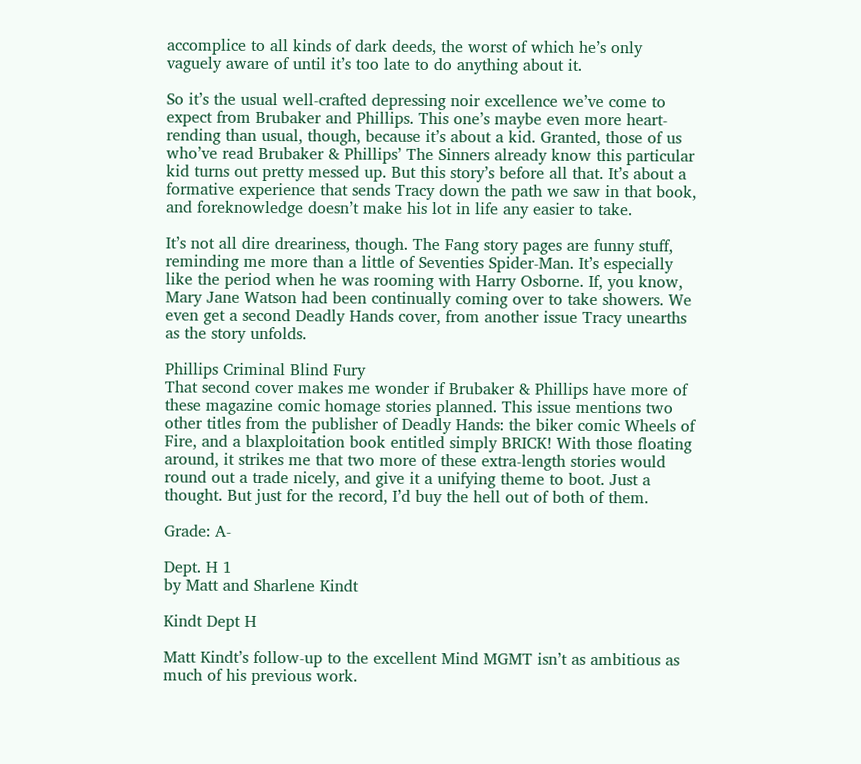accomplice to all kinds of dark deeds, the worst of which he’s only vaguely aware of until it’s too late to do anything about it.

So it’s the usual well-crafted depressing noir excellence we’ve come to expect from Brubaker and Phillips. This one’s maybe even more heart-rending than usual, though, because it’s about a kid. Granted, those of us who’ve read Brubaker & Phillips’ The Sinners already know this particular kid turns out pretty messed up. But this story’s before all that. It’s about a formative experience that sends Tracy down the path we saw in that book, and foreknowledge doesn’t make his lot in life any easier to take.

It’s not all dire dreariness, though. The Fang story pages are funny stuff, reminding me more than a little of Seventies Spider-Man. It’s especially like the period when he was rooming with Harry Osborne. If, you know, Mary Jane Watson had been continually coming over to take showers. We even get a second Deadly Hands cover, from another issue Tracy unearths as the story unfolds.

Phillips Criminal Blind Fury
That second cover makes me wonder if Brubaker & Phillips have more of these magazine comic homage stories planned. This issue mentions two other titles from the publisher of Deadly Hands: the biker comic Wheels of Fire, and a blaxploitation book entitled simply BRICK! With those floating around, it strikes me that two more of these extra-length stories would round out a trade nicely, and give it a unifying theme to boot. Just a thought. But just for the record, I’d buy the hell out of both of them.

Grade: A-

Dept. H 1
by Matt and Sharlene Kindt

Kindt Dept H

Matt Kindt’s follow-up to the excellent Mind MGMT isn’t as ambitious as much of his previous work.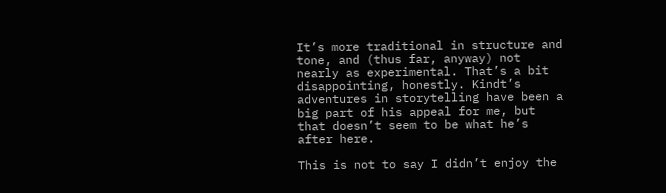It’s more traditional in structure and tone, and (thus far, anyway) not nearly as experimental. That’s a bit disappointing, honestly. Kindt’s adventures in storytelling have been a big part of his appeal for me, but that doesn’t seem to be what he’s after here.

This is not to say I didn’t enjoy the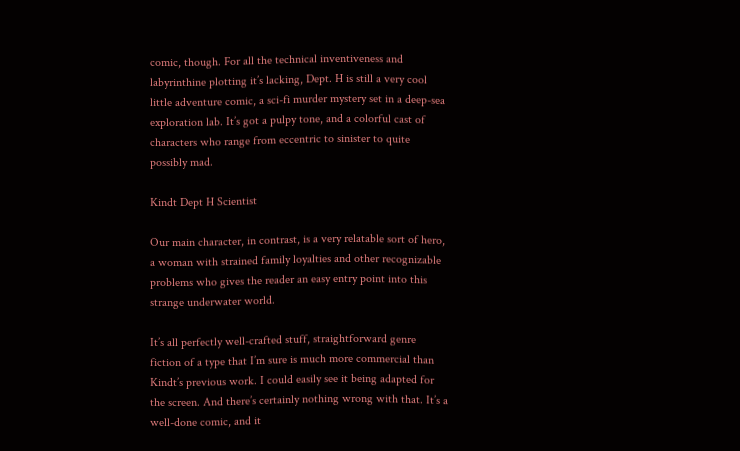comic, though. For all the technical inventiveness and labyrinthine plotting it’s lacking, Dept. H is still a very cool little adventure comic, a sci-fi murder mystery set in a deep-sea exploration lab. It’s got a pulpy tone, and a colorful cast of characters who range from eccentric to sinister to quite possibly mad.

Kindt Dept H Scientist

Our main character, in contrast, is a very relatable sort of hero, a woman with strained family loyalties and other recognizable problems who gives the reader an easy entry point into this strange underwater world.

It’s all perfectly well-crafted stuff, straightforward genre fiction of a type that I’m sure is much more commercial than Kindt’s previous work. I could easily see it being adapted for the screen. And there’s certainly nothing wrong with that. It’s a well-done comic, and it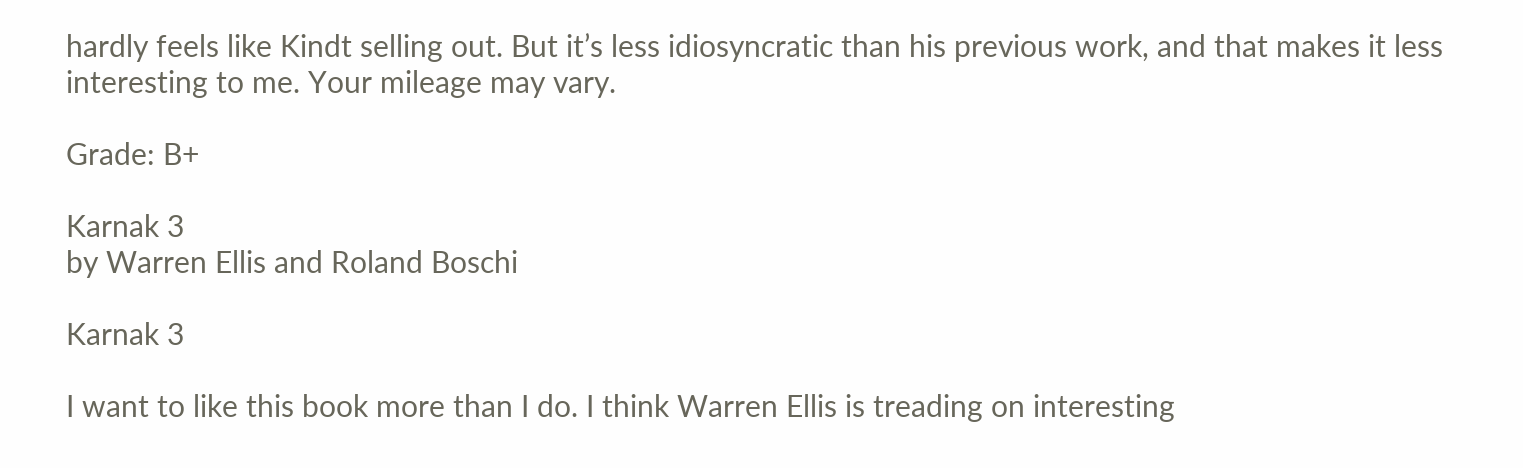hardly feels like Kindt selling out. But it’s less idiosyncratic than his previous work, and that makes it less interesting to me. Your mileage may vary.

Grade: B+

Karnak 3
by Warren Ellis and Roland Boschi

Karnak 3

I want to like this book more than I do. I think Warren Ellis is treading on interesting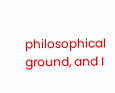philosophical ground, and I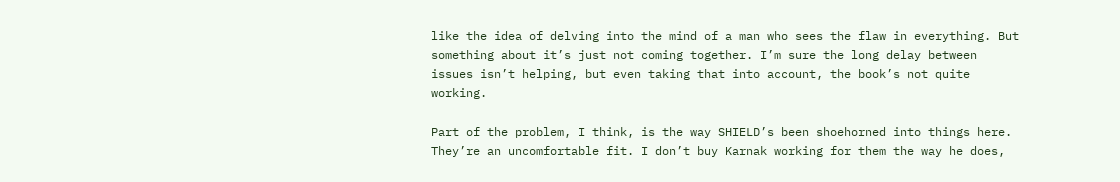like the idea of delving into the mind of a man who sees the flaw in everything. But something about it’s just not coming together. I’m sure the long delay between issues isn’t helping, but even taking that into account, the book’s not quite working.

Part of the problem, I think, is the way SHIELD’s been shoehorned into things here. They’re an uncomfortable fit. I don’t buy Karnak working for them the way he does,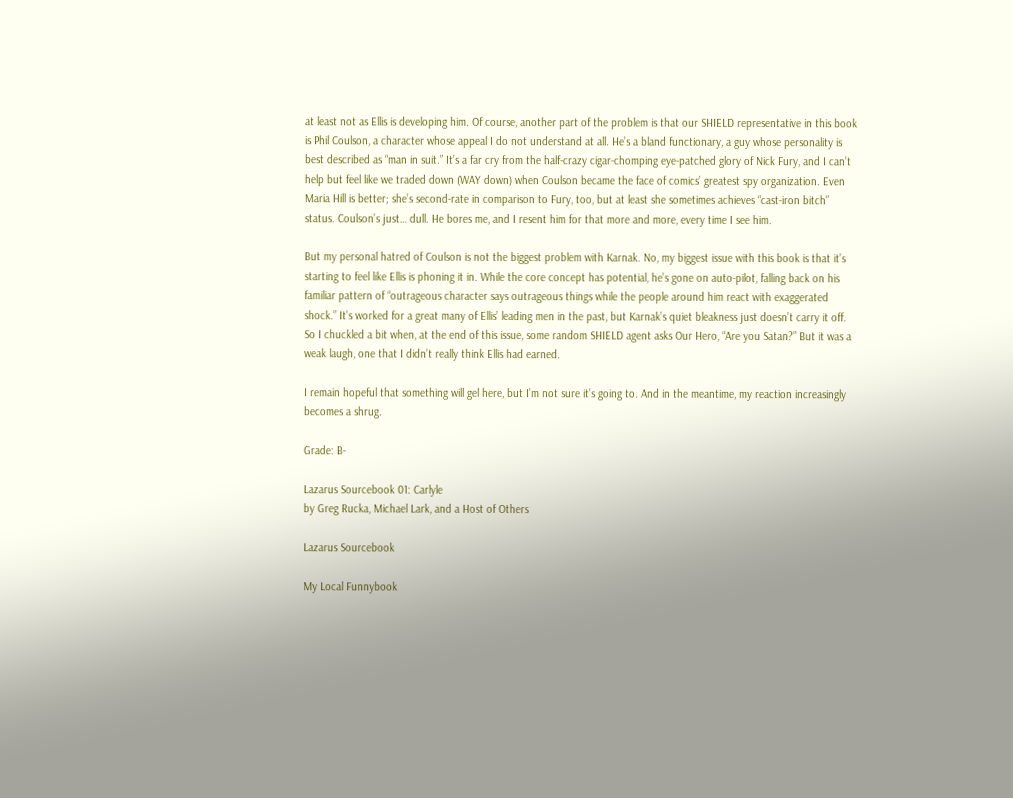at least not as Ellis is developing him. Of course, another part of the problem is that our SHIELD representative in this book is Phil Coulson, a character whose appeal I do not understand at all. He’s a bland functionary, a guy whose personality is best described as “man in suit.” It’s a far cry from the half-crazy cigar-chomping eye-patched glory of Nick Fury, and I can’t help but feel like we traded down (WAY down) when Coulson became the face of comics’ greatest spy organization. Even Maria Hill is better; she’s second-rate in comparison to Fury, too, but at least she sometimes achieves “cast-iron bitch” status. Coulson’s just… dull. He bores me, and I resent him for that more and more, every time I see him.

But my personal hatred of Coulson is not the biggest problem with Karnak. No, my biggest issue with this book is that it’s starting to feel like Ellis is phoning it in. While the core concept has potential, he’s gone on auto-pilot, falling back on his familiar pattern of “outrageous character says outrageous things while the people around him react with exaggerated shock.” It’s worked for a great many of Ellis’ leading men in the past, but Karnak’s quiet bleakness just doesn’t carry it off. So I chuckled a bit when, at the end of this issue, some random SHIELD agent asks Our Hero, “Are you Satan?” But it was a weak laugh, one that I didn’t really think Ellis had earned.

I remain hopeful that something will gel here, but I’m not sure it’s going to. And in the meantime, my reaction increasingly becomes a shrug.

Grade: B-

Lazarus Sourcebook 01: Carlyle
by Greg Rucka, Michael Lark, and a Host of Others

Lazarus Sourcebook

My Local Funnybook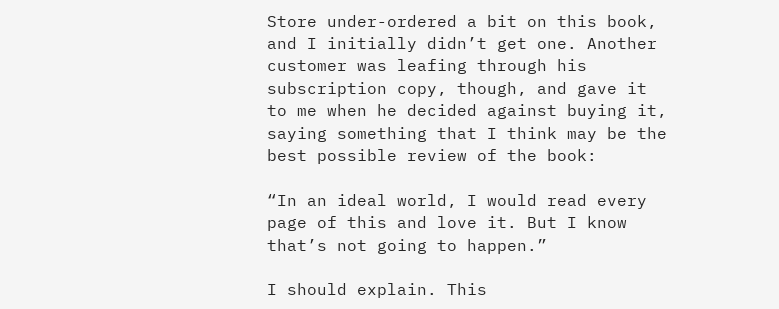Store under-ordered a bit on this book, and I initially didn’t get one. Another customer was leafing through his subscription copy, though, and gave it to me when he decided against buying it, saying something that I think may be the best possible review of the book:

“In an ideal world, I would read every page of this and love it. But I know that’s not going to happen.”

I should explain. This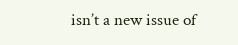isn’t a new issue of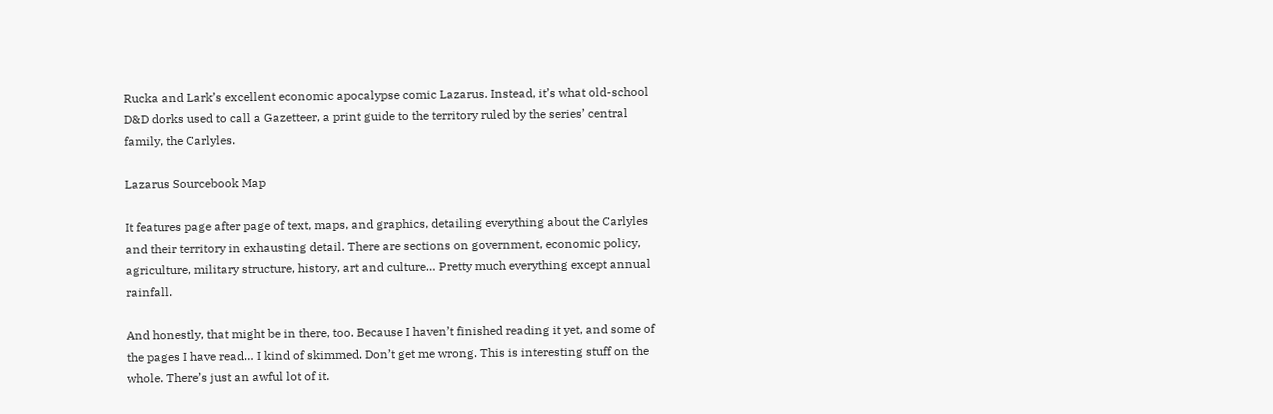Rucka and Lark’s excellent economic apocalypse comic Lazarus. Instead, it’s what old-school D&D dorks used to call a Gazetteer, a print guide to the territory ruled by the series’ central family, the Carlyles.

Lazarus Sourcebook Map

It features page after page of text, maps, and graphics, detailing everything about the Carlyles and their territory in exhausting detail. There are sections on government, economic policy, agriculture, military structure, history, art and culture… Pretty much everything except annual rainfall.

And honestly, that might be in there, too. Because I haven’t finished reading it yet, and some of the pages I have read… I kind of skimmed. Don’t get me wrong. This is interesting stuff on the whole. There’s just an awful lot of it.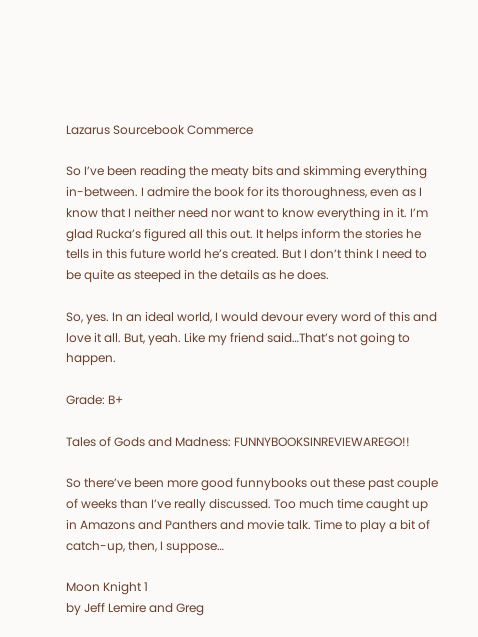Lazarus Sourcebook Commerce

So I’ve been reading the meaty bits and skimming everything in-between. I admire the book for its thoroughness, even as I know that I neither need nor want to know everything in it. I’m glad Rucka’s figured all this out. It helps inform the stories he tells in this future world he’s created. But I don’t think I need to be quite as steeped in the details as he does.

So, yes. In an ideal world, I would devour every word of this and love it all. But, yeah. Like my friend said…That’s not going to happen.

Grade: B+

Tales of Gods and Madness: FUNNYBOOKSINREVIEWAREGO!!

So there’ve been more good funnybooks out these past couple of weeks than I’ve really discussed. Too much time caught up in Amazons and Panthers and movie talk. Time to play a bit of catch-up, then, I suppose…

Moon Knight 1
by Jeff Lemire and Greg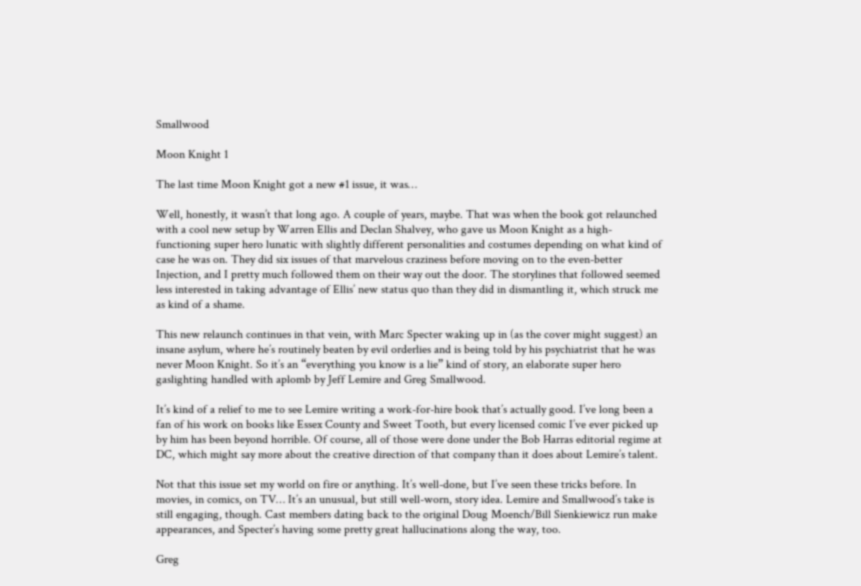Smallwood

Moon Knight 1

The last time Moon Knight got a new #1 issue, it was…

Well, honestly, it wasn’t that long ago. A couple of years, maybe. That was when the book got relaunched with a cool new setup by Warren Ellis and Declan Shalvey, who gave us Moon Knight as a high-functioning super hero lunatic with slightly different personalities and costumes depending on what kind of case he was on. They did six issues of that marvelous craziness before moving on to the even-better Injection, and I pretty much followed them on their way out the door. The storylines that followed seemed less interested in taking advantage of Ellis’ new status quo than they did in dismantling it, which struck me as kind of a shame.

This new relaunch continues in that vein, with Marc Specter waking up in (as the cover might suggest) an insane asylum, where he’s routinely beaten by evil orderlies and is being told by his psychiatrist that he was never Moon Knight. So it’s an “everything you know is a lie” kind of story, an elaborate super hero gaslighting handled with aplomb by Jeff Lemire and Greg Smallwood.

It’s kind of a relief to me to see Lemire writing a work-for-hire book that’s actually good. I’ve long been a fan of his work on books like Essex County and Sweet Tooth, but every licensed comic I’ve ever picked up by him has been beyond horrible. Of course, all of those were done under the Bob Harras editorial regime at DC, which might say more about the creative direction of that company than it does about Lemire’s talent.

Not that this issue set my world on fire or anything. It’s well-done, but I’ve seen these tricks before. In movies, in comics, on TV… It’s an unusual, but still well-worn, story idea. Lemire and Smallwood’s take is still engaging, though. Cast members dating back to the original Doug Moench/Bill Sienkiewicz run make appearances, and Specter’s having some pretty great hallucinations along the way, too.

Greg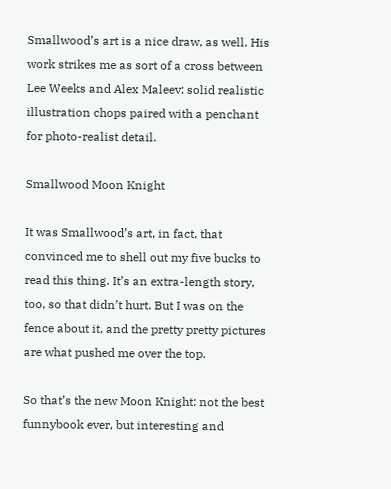Smallwood’s art is a nice draw, as well. His work strikes me as sort of a cross between Lee Weeks and Alex Maleev: solid realistic illustration chops paired with a penchant for photo-realist detail.

Smallwood Moon Knight

It was Smallwood’s art, in fact, that convinced me to shell out my five bucks to read this thing. It’s an extra-length story, too, so that didn’t hurt. But I was on the fence about it, and the pretty pretty pictures are what pushed me over the top.

So that’s the new Moon Knight: not the best funnybook ever, but interesting and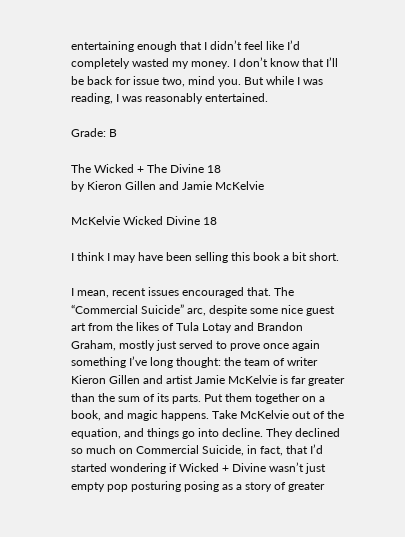entertaining enough that I didn’t feel like I’d completely wasted my money. I don’t know that I’ll be back for issue two, mind you. But while I was reading, I was reasonably entertained.

Grade: B

The Wicked + The Divine 18
by Kieron Gillen and Jamie McKelvie

McKelvie Wicked Divine 18

I think I may have been selling this book a bit short.

I mean, recent issues encouraged that. The “Commercial Suicide” arc, despite some nice guest art from the likes of Tula Lotay and Brandon Graham, mostly just served to prove once again something I’ve long thought: the team of writer Kieron Gillen and artist Jamie McKelvie is far greater than the sum of its parts. Put them together on a book, and magic happens. Take McKelvie out of the equation, and things go into decline. They declined so much on Commercial Suicide, in fact, that I’d started wondering if Wicked + Divine wasn’t just empty pop posturing posing as a story of greater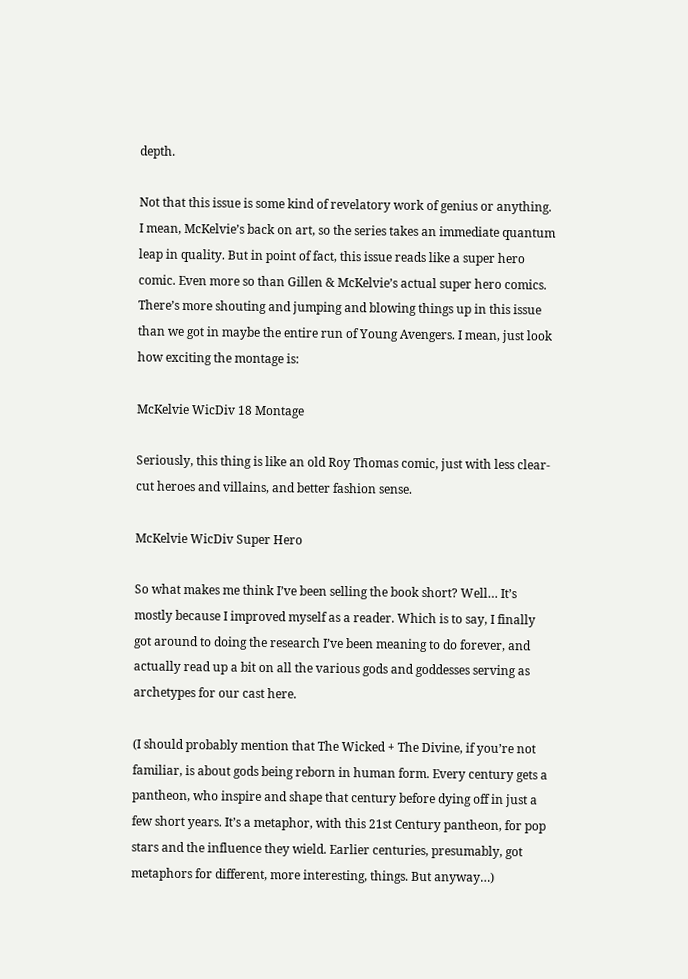depth.

Not that this issue is some kind of revelatory work of genius or anything. I mean, McKelvie’s back on art, so the series takes an immediate quantum leap in quality. But in point of fact, this issue reads like a super hero comic. Even more so than Gillen & McKelvie’s actual super hero comics. There’s more shouting and jumping and blowing things up in this issue than we got in maybe the entire run of Young Avengers. I mean, just look how exciting the montage is:

McKelvie WicDiv 18 Montage

Seriously, this thing is like an old Roy Thomas comic, just with less clear-cut heroes and villains, and better fashion sense.

McKelvie WicDiv Super Hero

So what makes me think I’ve been selling the book short? Well… It’s mostly because I improved myself as a reader. Which is to say, I finally got around to doing the research I’ve been meaning to do forever, and actually read up a bit on all the various gods and goddesses serving as archetypes for our cast here.

(I should probably mention that The Wicked + The Divine, if you’re not familiar, is about gods being reborn in human form. Every century gets a pantheon, who inspire and shape that century before dying off in just a few short years. It’s a metaphor, with this 21st Century pantheon, for pop stars and the influence they wield. Earlier centuries, presumably, got metaphors for different, more interesting, things. But anyway…)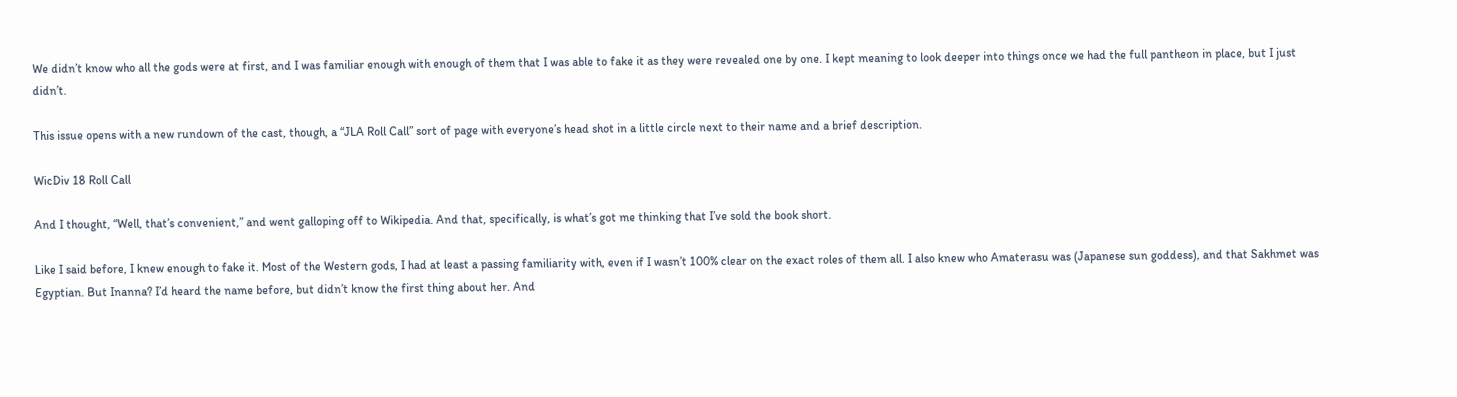We didn’t know who all the gods were at first, and I was familiar enough with enough of them that I was able to fake it as they were revealed one by one. I kept meaning to look deeper into things once we had the full pantheon in place, but I just didn’t.

This issue opens with a new rundown of the cast, though, a “JLA Roll Call” sort of page with everyone’s head shot in a little circle next to their name and a brief description.

WicDiv 18 Roll Call

And I thought, “Well, that’s convenient,” and went galloping off to Wikipedia. And that, specifically, is what’s got me thinking that I’ve sold the book short.

Like I said before, I knew enough to fake it. Most of the Western gods, I had at least a passing familiarity with, even if I wasn’t 100% clear on the exact roles of them all. I also knew who Amaterasu was (Japanese sun goddess), and that Sakhmet was Egyptian. But Inanna? I’d heard the name before, but didn’t know the first thing about her. And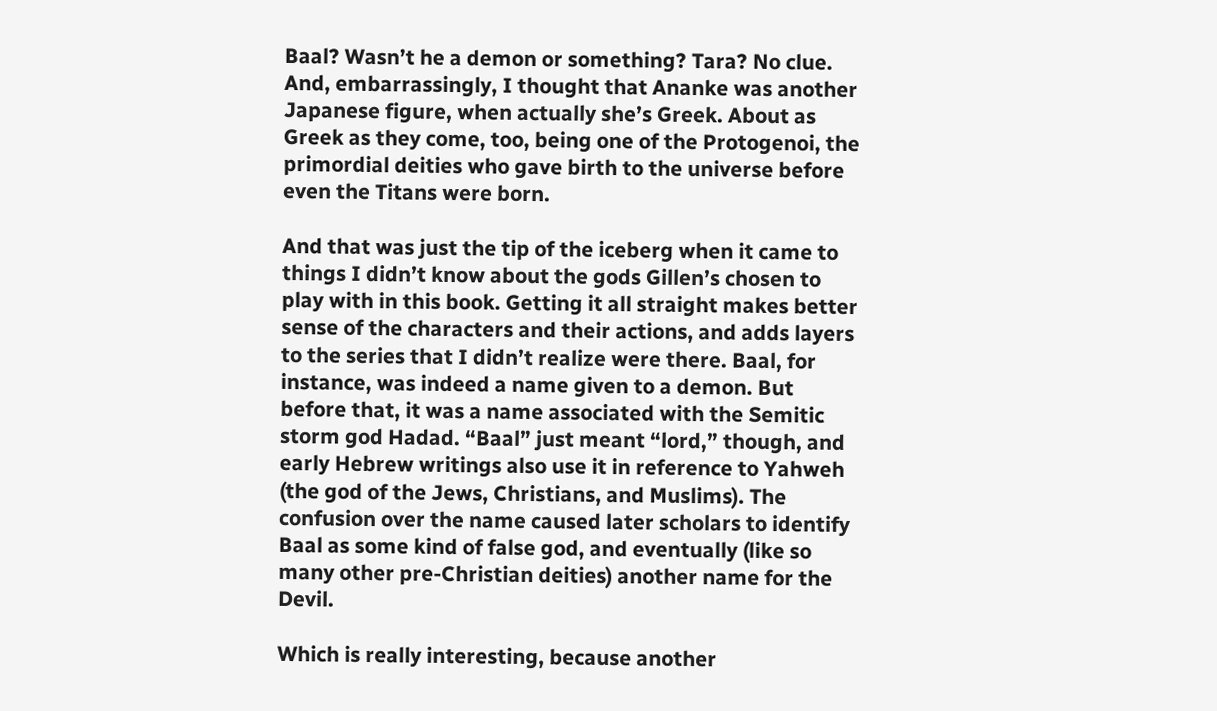Baal? Wasn’t he a demon or something? Tara? No clue. And, embarrassingly, I thought that Ananke was another Japanese figure, when actually she’s Greek. About as Greek as they come, too, being one of the Protogenoi, the primordial deities who gave birth to the universe before even the Titans were born.

And that was just the tip of the iceberg when it came to things I didn’t know about the gods Gillen’s chosen to play with in this book. Getting it all straight makes better sense of the characters and their actions, and adds layers to the series that I didn’t realize were there. Baal, for instance, was indeed a name given to a demon. But before that, it was a name associated with the Semitic storm god Hadad. “Baal” just meant “lord,” though, and early Hebrew writings also use it in reference to Yahweh (the god of the Jews, Christians, and Muslims). The confusion over the name caused later scholars to identify Baal as some kind of false god, and eventually (like so many other pre-Christian deities) another name for the Devil.

Which is really interesting, because another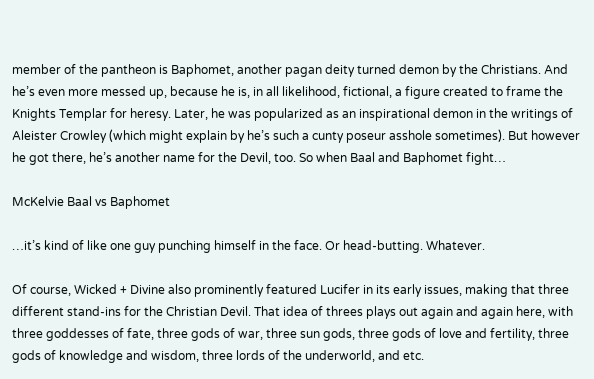member of the pantheon is Baphomet, another pagan deity turned demon by the Christians. And he’s even more messed up, because he is, in all likelihood, fictional, a figure created to frame the Knights Templar for heresy. Later, he was popularized as an inspirational demon in the writings of Aleister Crowley (which might explain by he’s such a cunty poseur asshole sometimes). But however he got there, he’s another name for the Devil, too. So when Baal and Baphomet fight…

McKelvie Baal vs Baphomet

…it’s kind of like one guy punching himself in the face. Or head-butting. Whatever.

Of course, Wicked + Divine also prominently featured Lucifer in its early issues, making that three different stand-ins for the Christian Devil. That idea of threes plays out again and again here, with three goddesses of fate, three gods of war, three sun gods, three gods of love and fertility, three gods of knowledge and wisdom, three lords of the underworld, and etc.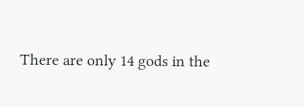There are only 14 gods in the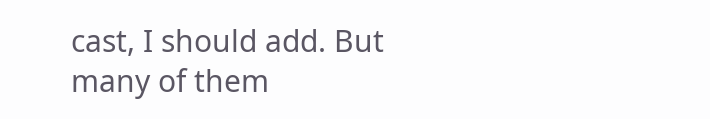cast, I should add. But many of them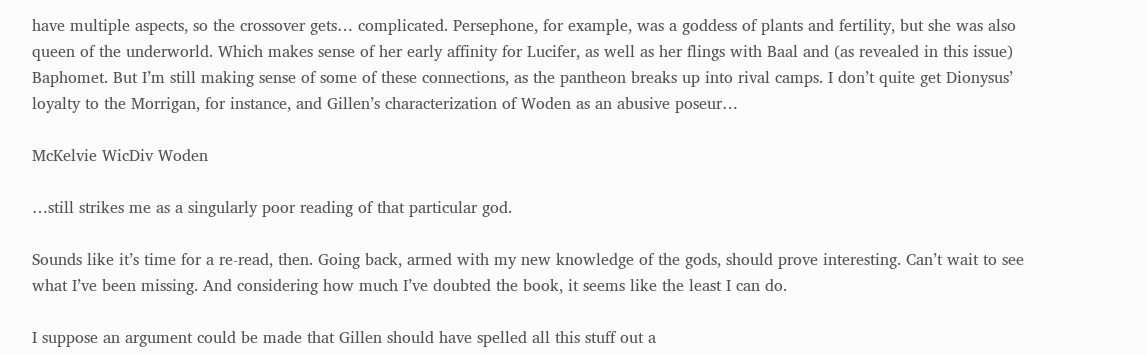have multiple aspects, so the crossover gets… complicated. Persephone, for example, was a goddess of plants and fertility, but she was also queen of the underworld. Which makes sense of her early affinity for Lucifer, as well as her flings with Baal and (as revealed in this issue) Baphomet. But I’m still making sense of some of these connections, as the pantheon breaks up into rival camps. I don’t quite get Dionysus’ loyalty to the Morrigan, for instance, and Gillen’s characterization of Woden as an abusive poseur…

McKelvie WicDiv Woden

…still strikes me as a singularly poor reading of that particular god.

Sounds like it’s time for a re-read, then. Going back, armed with my new knowledge of the gods, should prove interesting. Can’t wait to see what I’ve been missing. And considering how much I’ve doubted the book, it seems like the least I can do.

I suppose an argument could be made that Gillen should have spelled all this stuff out a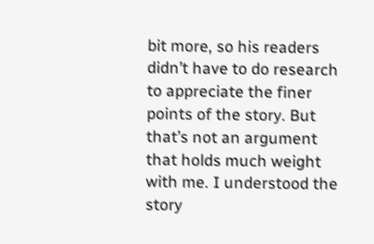bit more, so his readers didn’t have to do research to appreciate the finer points of the story. But that’s not an argument that holds much weight with me. I understood the story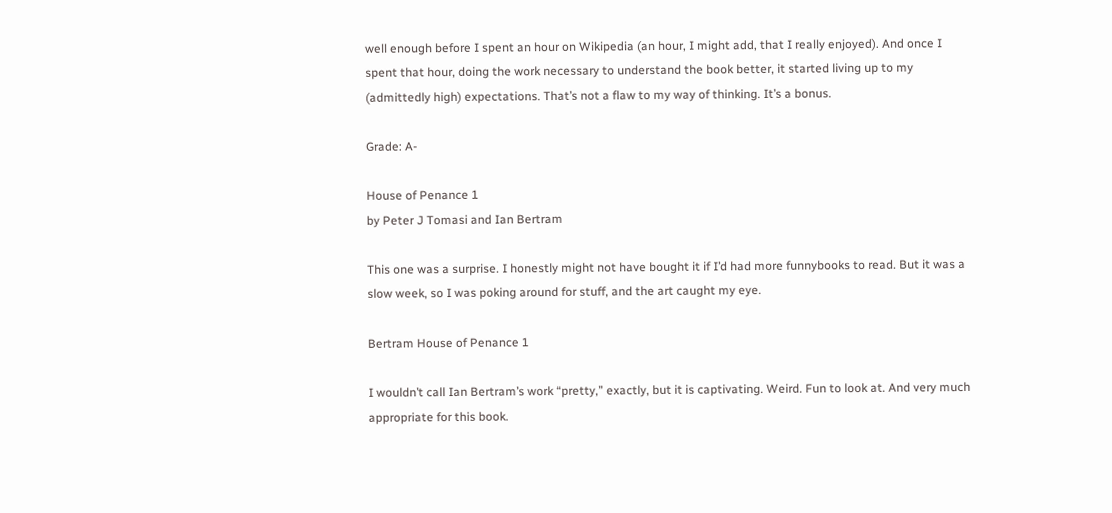well enough before I spent an hour on Wikipedia (an hour, I might add, that I really enjoyed). And once I spent that hour, doing the work necessary to understand the book better, it started living up to my (admittedly high) expectations. That’s not a flaw to my way of thinking. It’s a bonus.

Grade: A-

House of Penance 1
by Peter J Tomasi and Ian Bertram

This one was a surprise. I honestly might not have bought it if I’d had more funnybooks to read. But it was a slow week, so I was poking around for stuff, and the art caught my eye.

Bertram House of Penance 1

I wouldn’t call Ian Bertram’s work “pretty,” exactly, but it is captivating. Weird. Fun to look at. And very much appropriate for this book.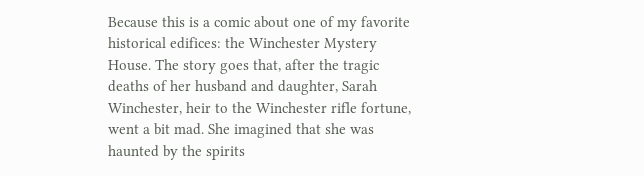Because this is a comic about one of my favorite historical edifices: the Winchester Mystery House. The story goes that, after the tragic deaths of her husband and daughter, Sarah Winchester, heir to the Winchester rifle fortune, went a bit mad. She imagined that she was haunted by the spirits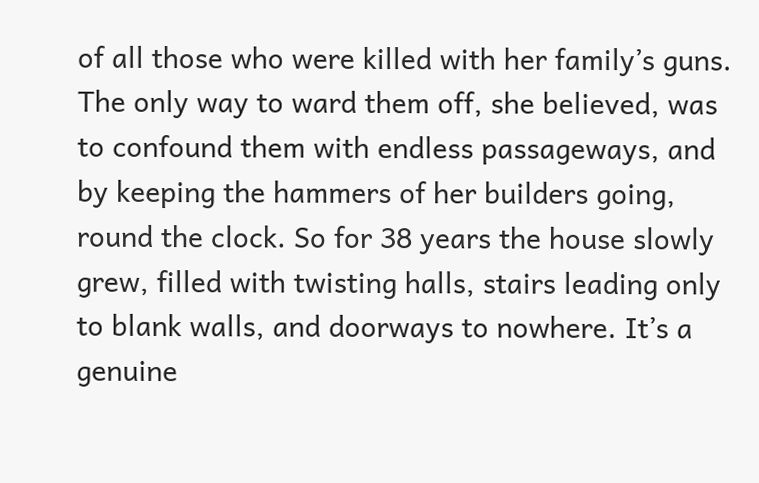of all those who were killed with her family’s guns. The only way to ward them off, she believed, was to confound them with endless passageways, and by keeping the hammers of her builders going, round the clock. So for 38 years the house slowly grew, filled with twisting halls, stairs leading only to blank walls, and doorways to nowhere. It’s a genuine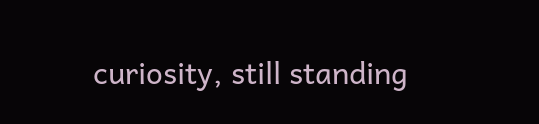curiosity, still standing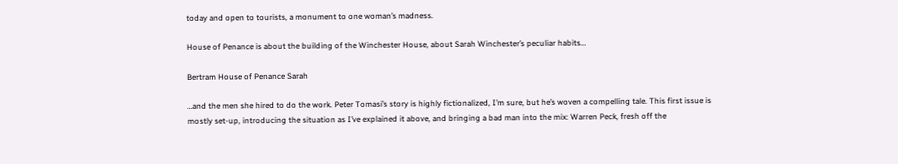today and open to tourists, a monument to one woman’s madness.

House of Penance is about the building of the Winchester House, about Sarah Winchester’s peculiar habits…

Bertram House of Penance Sarah

…and the men she hired to do the work. Peter Tomasi’s story is highly fictionalized, I’m sure, but he’s woven a compelling tale. This first issue is mostly set-up, introducing the situation as I’ve explained it above, and bringing a bad man into the mix: Warren Peck, fresh off the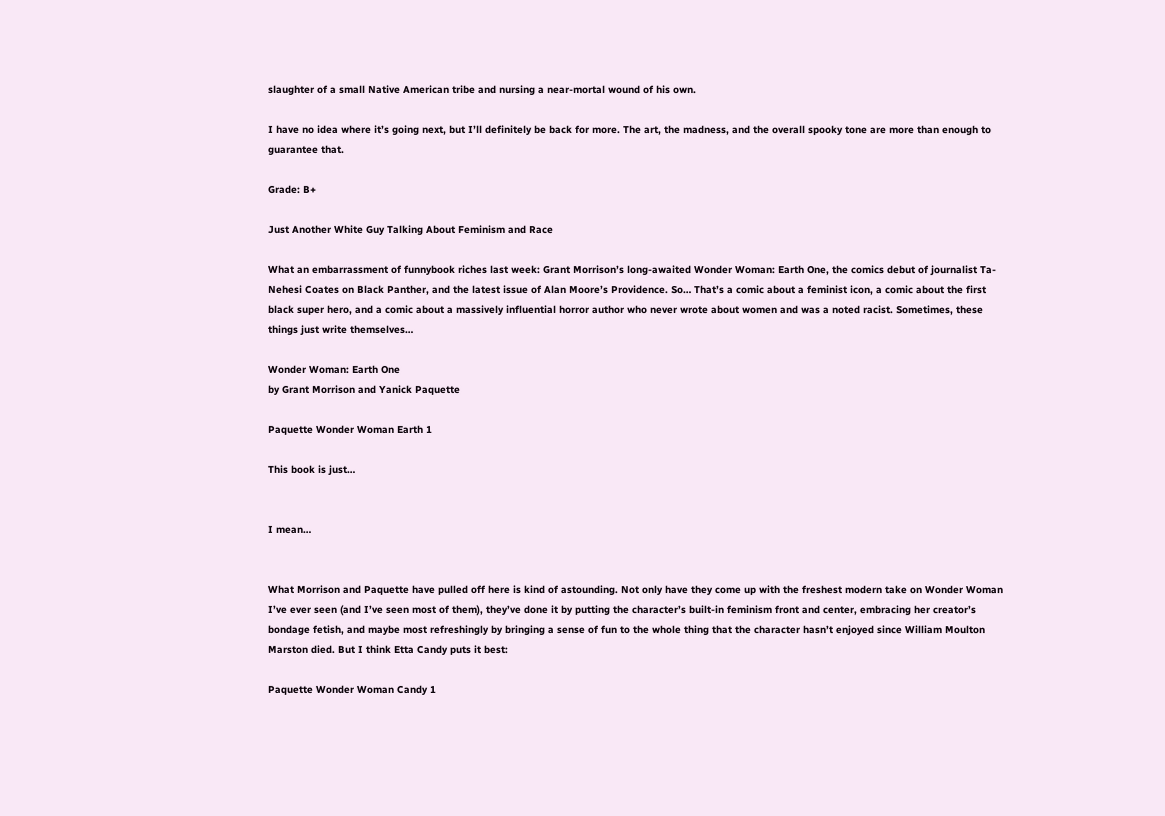slaughter of a small Native American tribe and nursing a near-mortal wound of his own.

I have no idea where it’s going next, but I’ll definitely be back for more. The art, the madness, and the overall spooky tone are more than enough to guarantee that.

Grade: B+

Just Another White Guy Talking About Feminism and Race

What an embarrassment of funnybook riches last week: Grant Morrison’s long-awaited Wonder Woman: Earth One, the comics debut of journalist Ta-Nehesi Coates on Black Panther, and the latest issue of Alan Moore’s Providence. So… That’s a comic about a feminist icon, a comic about the first black super hero, and a comic about a massively influential horror author who never wrote about women and was a noted racist. Sometimes, these things just write themselves…

Wonder Woman: Earth One
by Grant Morrison and Yanick Paquette

Paquette Wonder Woman Earth 1

This book is just…


I mean…


What Morrison and Paquette have pulled off here is kind of astounding. Not only have they come up with the freshest modern take on Wonder Woman I’ve ever seen (and I’ve seen most of them), they’ve done it by putting the character’s built-in feminism front and center, embracing her creator’s bondage fetish, and maybe most refreshingly by bringing a sense of fun to the whole thing that the character hasn’t enjoyed since William Moulton Marston died. But I think Etta Candy puts it best:

Paquette Wonder Woman Candy 1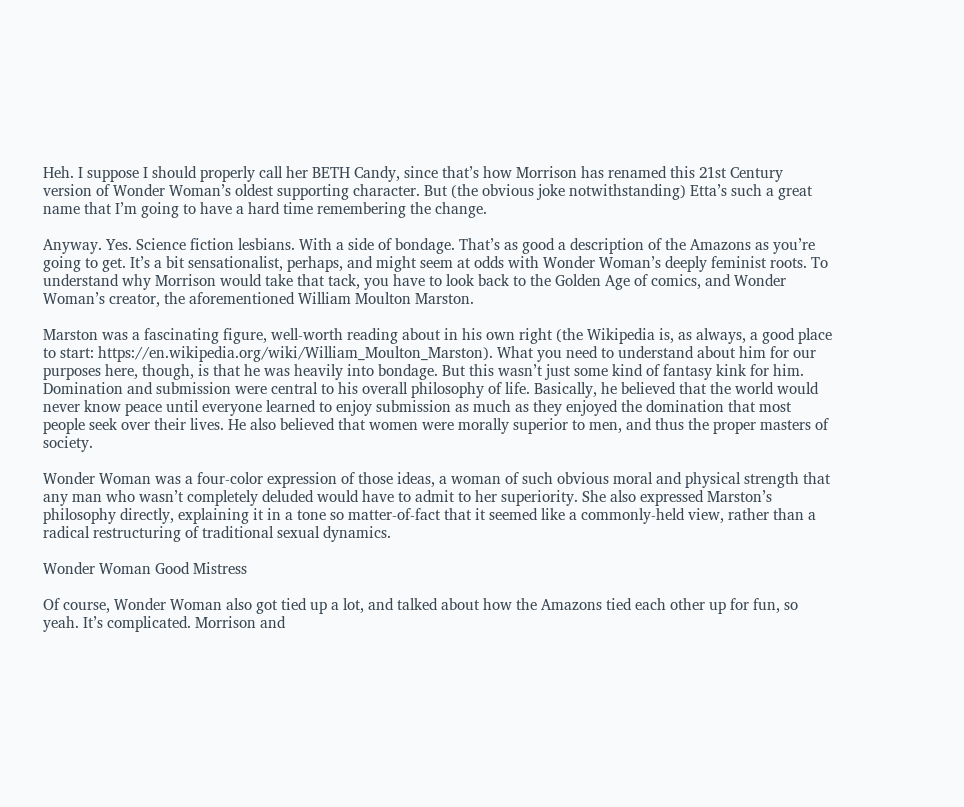Heh. I suppose I should properly call her BETH Candy, since that’s how Morrison has renamed this 21st Century version of Wonder Woman’s oldest supporting character. But (the obvious joke notwithstanding) Etta’s such a great name that I’m going to have a hard time remembering the change.

Anyway. Yes. Science fiction lesbians. With a side of bondage. That’s as good a description of the Amazons as you’re going to get. It’s a bit sensationalist, perhaps, and might seem at odds with Wonder Woman’s deeply feminist roots. To understand why Morrison would take that tack, you have to look back to the Golden Age of comics, and Wonder Woman’s creator, the aforementioned William Moulton Marston.

Marston was a fascinating figure, well-worth reading about in his own right (the Wikipedia is, as always, a good place to start: https://en.wikipedia.org/wiki/William_Moulton_Marston). What you need to understand about him for our purposes here, though, is that he was heavily into bondage. But this wasn’t just some kind of fantasy kink for him. Domination and submission were central to his overall philosophy of life. Basically, he believed that the world would never know peace until everyone learned to enjoy submission as much as they enjoyed the domination that most people seek over their lives. He also believed that women were morally superior to men, and thus the proper masters of society.

Wonder Woman was a four-color expression of those ideas, a woman of such obvious moral and physical strength that any man who wasn’t completely deluded would have to admit to her superiority. She also expressed Marston’s philosophy directly, explaining it in a tone so matter-of-fact that it seemed like a commonly-held view, rather than a radical restructuring of traditional sexual dynamics.

Wonder Woman Good Mistress

Of course, Wonder Woman also got tied up a lot, and talked about how the Amazons tied each other up for fun, so yeah. It’s complicated. Morrison and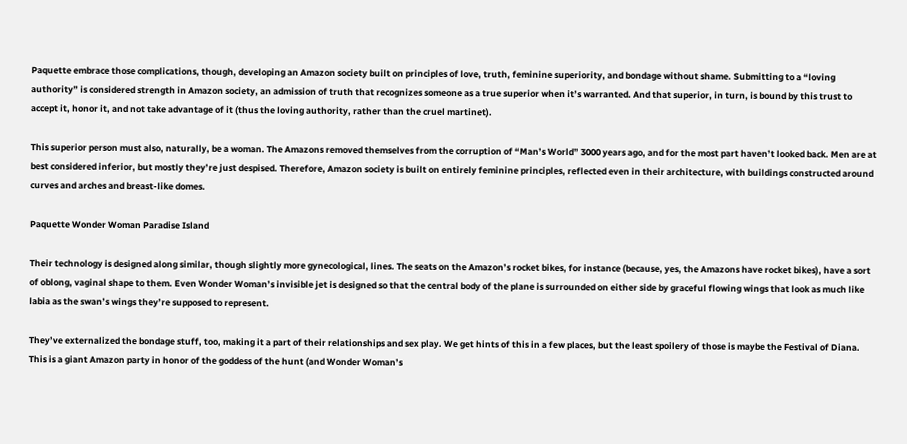Paquette embrace those complications, though, developing an Amazon society built on principles of love, truth, feminine superiority, and bondage without shame. Submitting to a “loving authority” is considered strength in Amazon society, an admission of truth that recognizes someone as a true superior when it’s warranted. And that superior, in turn, is bound by this trust to accept it, honor it, and not take advantage of it (thus the loving authority, rather than the cruel martinet).

This superior person must also, naturally, be a woman. The Amazons removed themselves from the corruption of “Man’s World” 3000 years ago, and for the most part haven’t looked back. Men are at best considered inferior, but mostly they’re just despised. Therefore, Amazon society is built on entirely feminine principles, reflected even in their architecture, with buildings constructed around curves and arches and breast-like domes.

Paquette Wonder Woman Paradise Island

Their technology is designed along similar, though slightly more gynecological, lines. The seats on the Amazon’s rocket bikes, for instance (because, yes, the Amazons have rocket bikes), have a sort of oblong, vaginal shape to them. Even Wonder Woman’s invisible jet is designed so that the central body of the plane is surrounded on either side by graceful flowing wings that look as much like labia as the swan’s wings they’re supposed to represent.

They’ve externalized the bondage stuff, too, making it a part of their relationships and sex play. We get hints of this in a few places, but the least spoilery of those is maybe the Festival of Diana. This is a giant Amazon party in honor of the goddess of the hunt (and Wonder Woman’s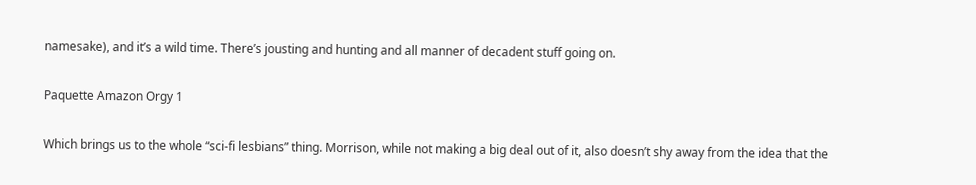namesake), and it’s a wild time. There’s jousting and hunting and all manner of decadent stuff going on.

Paquette Amazon Orgy 1

Which brings us to the whole “sci-fi lesbians” thing. Morrison, while not making a big deal out of it, also doesn’t shy away from the idea that the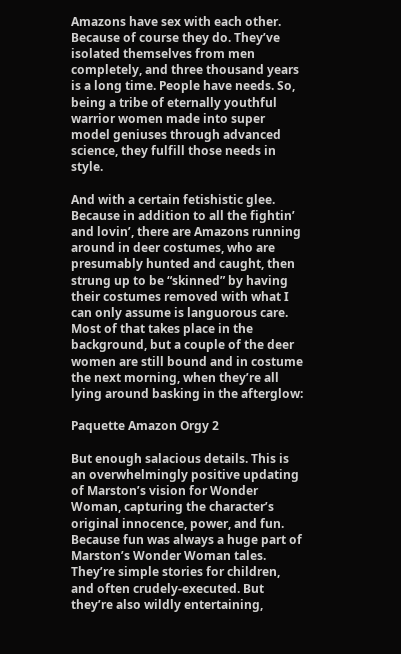Amazons have sex with each other. Because of course they do. They’ve isolated themselves from men completely, and three thousand years is a long time. People have needs. So, being a tribe of eternally youthful warrior women made into super model geniuses through advanced science, they fulfill those needs in style.

And with a certain fetishistic glee. Because in addition to all the fightin’ and lovin’, there are Amazons running around in deer costumes, who are presumably hunted and caught, then strung up to be “skinned” by having their costumes removed with what I can only assume is languorous care. Most of that takes place in the background, but a couple of the deer women are still bound and in costume the next morning, when they’re all lying around basking in the afterglow:

Paquette Amazon Orgy 2

But enough salacious details. This is an overwhelmingly positive updating of Marston’s vision for Wonder Woman, capturing the character’s original innocence, power, and fun. Because fun was always a huge part of Marston’s Wonder Woman tales. They’re simple stories for children, and often crudely-executed. But they’re also wildly entertaining,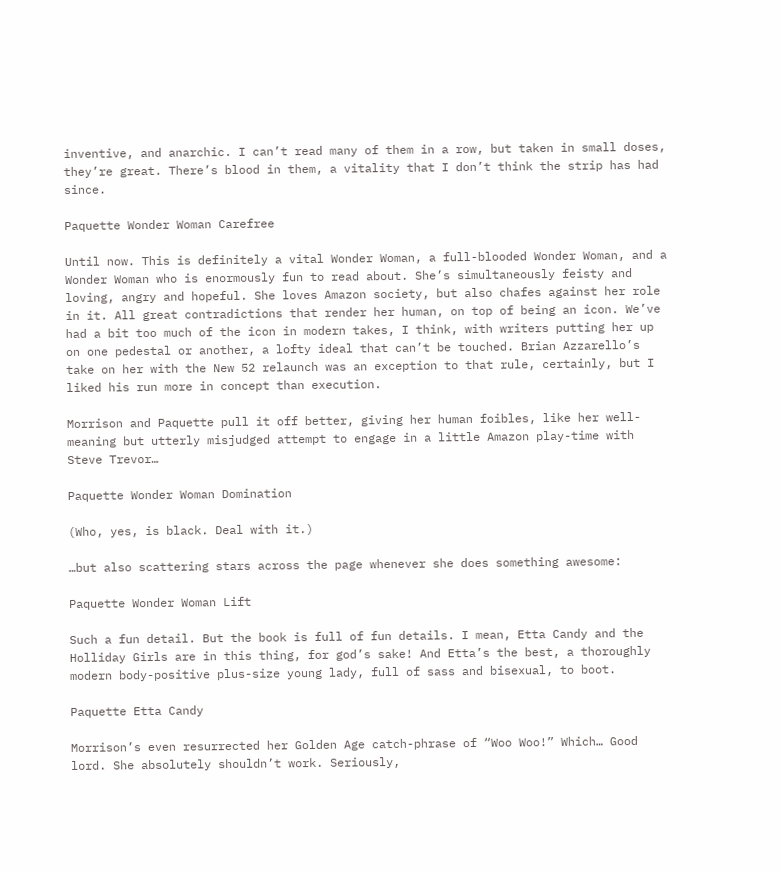inventive, and anarchic. I can’t read many of them in a row, but taken in small doses, they’re great. There’s blood in them, a vitality that I don’t think the strip has had since.

Paquette Wonder Woman Carefree

Until now. This is definitely a vital Wonder Woman, a full-blooded Wonder Woman, and a Wonder Woman who is enormously fun to read about. She’s simultaneously feisty and loving, angry and hopeful. She loves Amazon society, but also chafes against her role in it. All great contradictions that render her human, on top of being an icon. We’ve had a bit too much of the icon in modern takes, I think, with writers putting her up on one pedestal or another, a lofty ideal that can’t be touched. Brian Azzarello’s take on her with the New 52 relaunch was an exception to that rule, certainly, but I liked his run more in concept than execution.

Morrison and Paquette pull it off better, giving her human foibles, like her well-meaning but utterly misjudged attempt to engage in a little Amazon play-time with Steve Trevor…

Paquette Wonder Woman Domination

(Who, yes, is black. Deal with it.)

…but also scattering stars across the page whenever she does something awesome:

Paquette Wonder Woman Lift

Such a fun detail. But the book is full of fun details. I mean, Etta Candy and the Holliday Girls are in this thing, for god’s sake! And Etta’s the best, a thoroughly modern body-positive plus-size young lady, full of sass and bisexual, to boot.

Paquette Etta Candy

Morrison’s even resurrected her Golden Age catch-phrase of “Woo Woo!” Which… Good lord. She absolutely shouldn’t work. Seriously,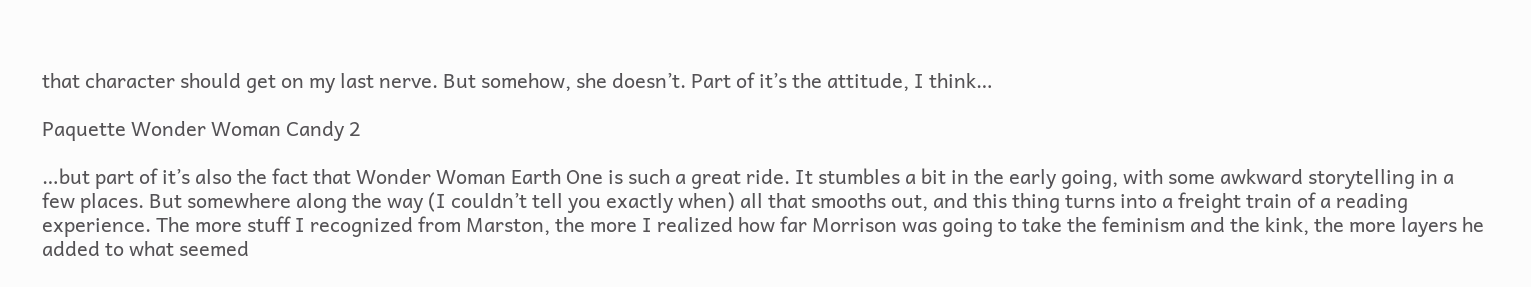that character should get on my last nerve. But somehow, she doesn’t. Part of it’s the attitude, I think…

Paquette Wonder Woman Candy 2

…but part of it’s also the fact that Wonder Woman Earth One is such a great ride. It stumbles a bit in the early going, with some awkward storytelling in a few places. But somewhere along the way (I couldn’t tell you exactly when) all that smooths out, and this thing turns into a freight train of a reading experience. The more stuff I recognized from Marston, the more I realized how far Morrison was going to take the feminism and the kink, the more layers he added to what seemed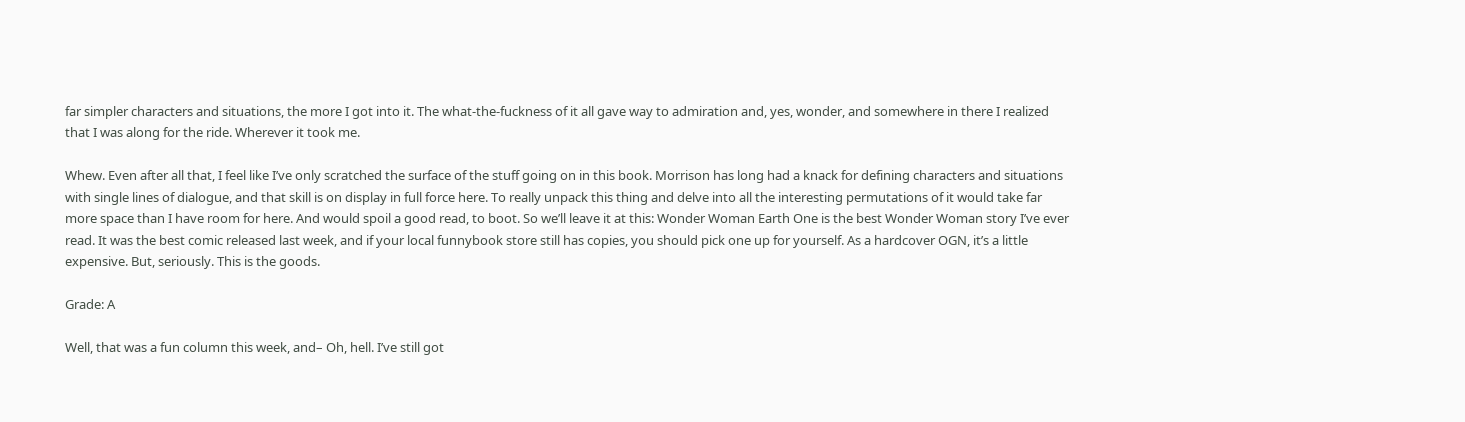far simpler characters and situations, the more I got into it. The what-the-fuckness of it all gave way to admiration and, yes, wonder, and somewhere in there I realized that I was along for the ride. Wherever it took me.

Whew. Even after all that, I feel like I’ve only scratched the surface of the stuff going on in this book. Morrison has long had a knack for defining characters and situations with single lines of dialogue, and that skill is on display in full force here. To really unpack this thing and delve into all the interesting permutations of it would take far more space than I have room for here. And would spoil a good read, to boot. So we’ll leave it at this: Wonder Woman Earth One is the best Wonder Woman story I’ve ever read. It was the best comic released last week, and if your local funnybook store still has copies, you should pick one up for yourself. As a hardcover OGN, it’s a little expensive. But, seriously. This is the goods.

Grade: A

Well, that was a fun column this week, and– Oh, hell. I’ve still got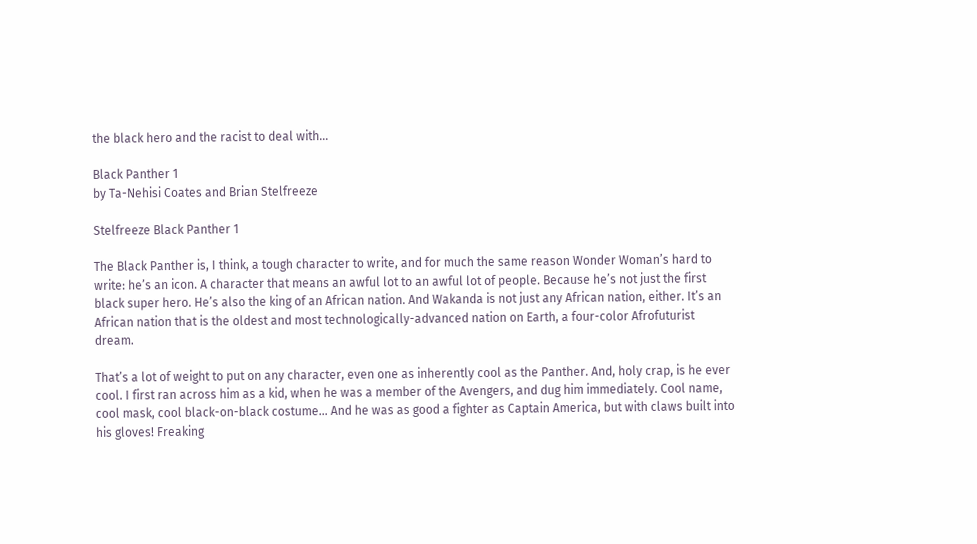the black hero and the racist to deal with…

Black Panther 1
by Ta-Nehisi Coates and Brian Stelfreeze

Stelfreeze Black Panther 1

The Black Panther is, I think, a tough character to write, and for much the same reason Wonder Woman’s hard to write: he’s an icon. A character that means an awful lot to an awful lot of people. Because he’s not just the first black super hero. He’s also the king of an African nation. And Wakanda is not just any African nation, either. It’s an African nation that is the oldest and most technologically-advanced nation on Earth, a four-color Afrofuturist dream.

That’s a lot of weight to put on any character, even one as inherently cool as the Panther. And, holy crap, is he ever cool. I first ran across him as a kid, when he was a member of the Avengers, and dug him immediately. Cool name, cool mask, cool black-on-black costume… And he was as good a fighter as Captain America, but with claws built into his gloves! Freaking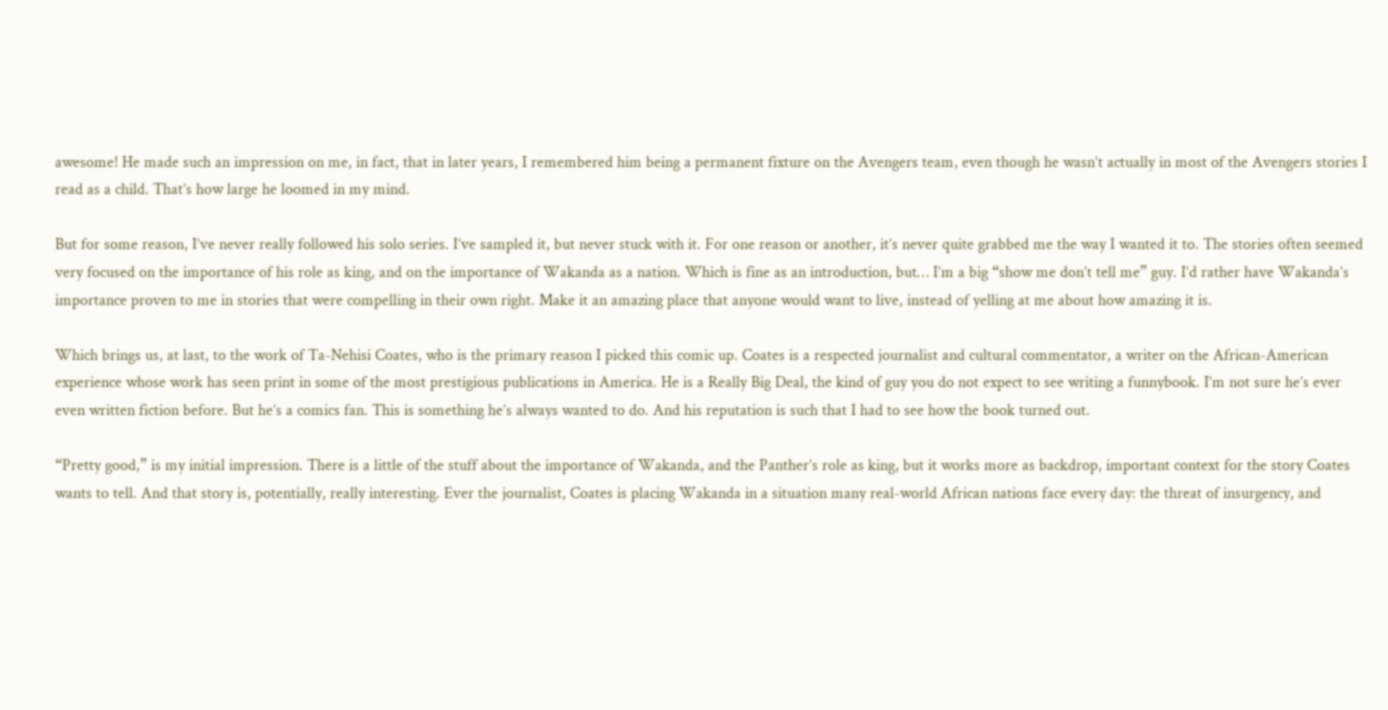awesome! He made such an impression on me, in fact, that in later years, I remembered him being a permanent fixture on the Avengers team, even though he wasn’t actually in most of the Avengers stories I read as a child. That’s how large he loomed in my mind.

But for some reason, I’ve never really followed his solo series. I’ve sampled it, but never stuck with it. For one reason or another, it’s never quite grabbed me the way I wanted it to. The stories often seemed very focused on the importance of his role as king, and on the importance of Wakanda as a nation. Which is fine as an introduction, but… I’m a big “show me don’t tell me” guy. I’d rather have Wakanda’s importance proven to me in stories that were compelling in their own right. Make it an amazing place that anyone would want to live, instead of yelling at me about how amazing it is.

Which brings us, at last, to the work of Ta-Nehisi Coates, who is the primary reason I picked this comic up. Coates is a respected journalist and cultural commentator, a writer on the African-American experience whose work has seen print in some of the most prestigious publications in America. He is a Really Big Deal, the kind of guy you do not expect to see writing a funnybook. I’m not sure he’s ever even written fiction before. But he’s a comics fan. This is something he’s always wanted to do. And his reputation is such that I had to see how the book turned out.

“Pretty good,” is my initial impression. There is a little of the stuff about the importance of Wakanda, and the Panther’s role as king, but it works more as backdrop, important context for the story Coates wants to tell. And that story is, potentially, really interesting. Ever the journalist, Coates is placing Wakanda in a situation many real-world African nations face every day: the threat of insurgency, and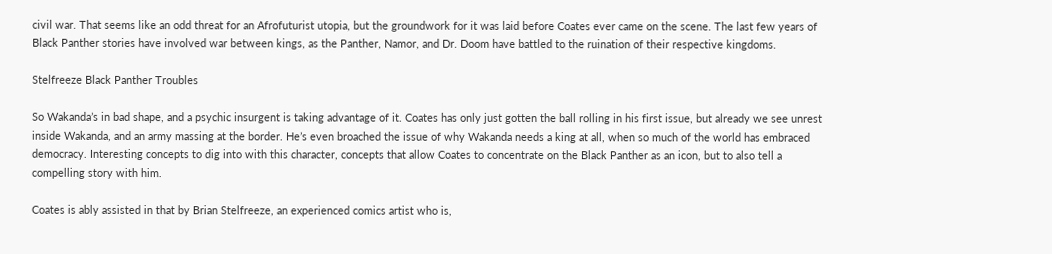civil war. That seems like an odd threat for an Afrofuturist utopia, but the groundwork for it was laid before Coates ever came on the scene. The last few years of Black Panther stories have involved war between kings, as the Panther, Namor, and Dr. Doom have battled to the ruination of their respective kingdoms.

Stelfreeze Black Panther Troubles

So Wakanda’s in bad shape, and a psychic insurgent is taking advantage of it. Coates has only just gotten the ball rolling in his first issue, but already we see unrest inside Wakanda, and an army massing at the border. He’s even broached the issue of why Wakanda needs a king at all, when so much of the world has embraced democracy. Interesting concepts to dig into with this character, concepts that allow Coates to concentrate on the Black Panther as an icon, but to also tell a compelling story with him.

Coates is ably assisted in that by Brian Stelfreeze, an experienced comics artist who is,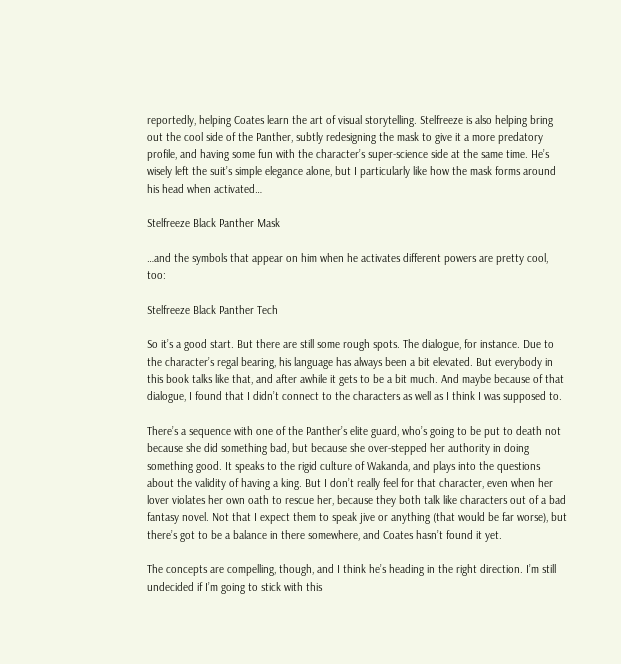reportedly, helping Coates learn the art of visual storytelling. Stelfreeze is also helping bring out the cool side of the Panther, subtly redesigning the mask to give it a more predatory profile, and having some fun with the character’s super-science side at the same time. He’s wisely left the suit’s simple elegance alone, but I particularly like how the mask forms around his head when activated…

Stelfreeze Black Panther Mask

…and the symbols that appear on him when he activates different powers are pretty cool, too:

Stelfreeze Black Panther Tech

So it’s a good start. But there are still some rough spots. The dialogue, for instance. Due to the character’s regal bearing, his language has always been a bit elevated. But everybody in this book talks like that, and after awhile it gets to be a bit much. And maybe because of that dialogue, I found that I didn’t connect to the characters as well as I think I was supposed to.

There’s a sequence with one of the Panther’s elite guard, who’s going to be put to death not because she did something bad, but because she over-stepped her authority in doing something good. It speaks to the rigid culture of Wakanda, and plays into the questions about the validity of having a king. But I don’t really feel for that character, even when her lover violates her own oath to rescue her, because they both talk like characters out of a bad fantasy novel. Not that I expect them to speak jive or anything (that would be far worse), but there’s got to be a balance in there somewhere, and Coates hasn’t found it yet.

The concepts are compelling, though, and I think he’s heading in the right direction. I’m still undecided if I’m going to stick with this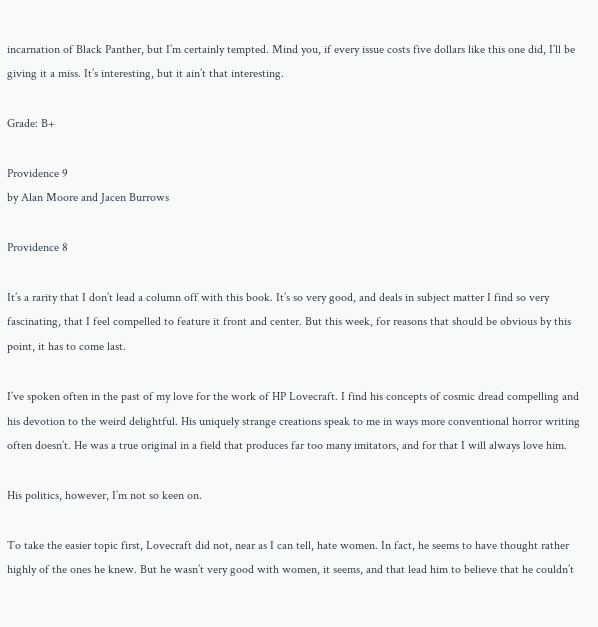incarnation of Black Panther, but I’m certainly tempted. Mind you, if every issue costs five dollars like this one did, I’ll be giving it a miss. It’s interesting, but it ain’t that interesting.

Grade: B+

Providence 9
by Alan Moore and Jacen Burrows

Providence 8

It’s a rarity that I don’t lead a column off with this book. It’s so very good, and deals in subject matter I find so very fascinating, that I feel compelled to feature it front and center. But this week, for reasons that should be obvious by this point, it has to come last.

I’ve spoken often in the past of my love for the work of HP Lovecraft. I find his concepts of cosmic dread compelling and his devotion to the weird delightful. His uniquely strange creations speak to me in ways more conventional horror writing often doesn’t. He was a true original in a field that produces far too many imitators, and for that I will always love him.

His politics, however, I’m not so keen on.

To take the easier topic first, Lovecraft did not, near as I can tell, hate women. In fact, he seems to have thought rather highly of the ones he knew. But he wasn’t very good with women, it seems, and that lead him to believe that he couldn’t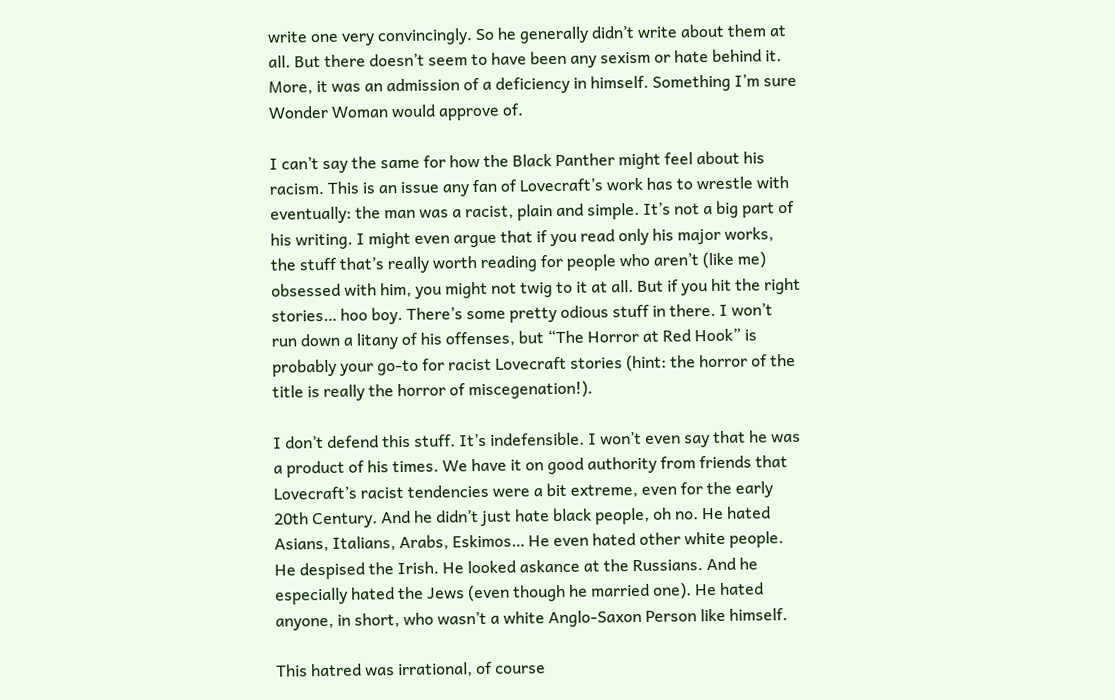write one very convincingly. So he generally didn’t write about them at all. But there doesn’t seem to have been any sexism or hate behind it. More, it was an admission of a deficiency in himself. Something I’m sure Wonder Woman would approve of.

I can’t say the same for how the Black Panther might feel about his racism. This is an issue any fan of Lovecraft’s work has to wrestle with eventually: the man was a racist, plain and simple. It’s not a big part of his writing. I might even argue that if you read only his major works, the stuff that’s really worth reading for people who aren’t (like me) obsessed with him, you might not twig to it at all. But if you hit the right stories… hoo boy. There’s some pretty odious stuff in there. I won’t run down a litany of his offenses, but “The Horror at Red Hook” is probably your go-to for racist Lovecraft stories (hint: the horror of the title is really the horror of miscegenation!).

I don’t defend this stuff. It’s indefensible. I won’t even say that he was a product of his times. We have it on good authority from friends that Lovecraft’s racist tendencies were a bit extreme, even for the early 20th Century. And he didn’t just hate black people, oh no. He hated Asians, Italians, Arabs, Eskimos… He even hated other white people. He despised the Irish. He looked askance at the Russians. And he especially hated the Jews (even though he married one). He hated anyone, in short, who wasn’t a white Anglo-Saxon Person like himself.

This hatred was irrational, of course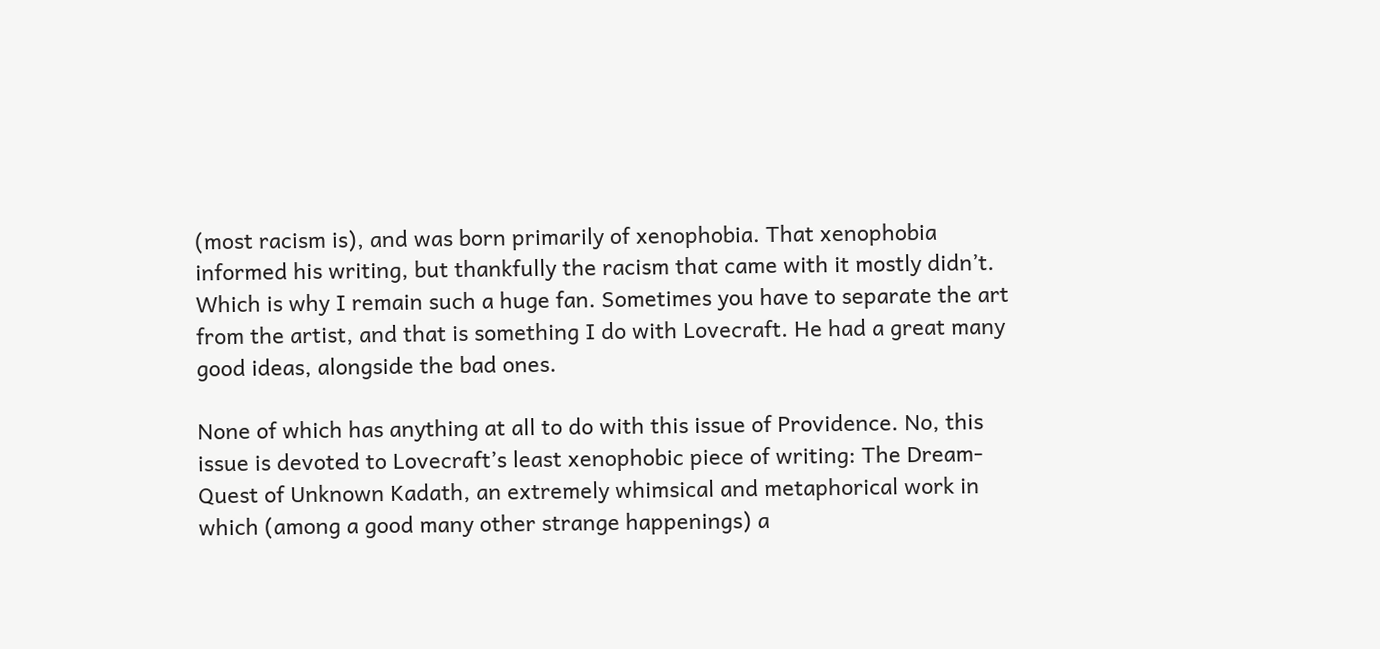(most racism is), and was born primarily of xenophobia. That xenophobia informed his writing, but thankfully the racism that came with it mostly didn’t. Which is why I remain such a huge fan. Sometimes you have to separate the art from the artist, and that is something I do with Lovecraft. He had a great many good ideas, alongside the bad ones.

None of which has anything at all to do with this issue of Providence. No, this issue is devoted to Lovecraft’s least xenophobic piece of writing: The Dream-Quest of Unknown Kadath, an extremely whimsical and metaphorical work in which (among a good many other strange happenings) a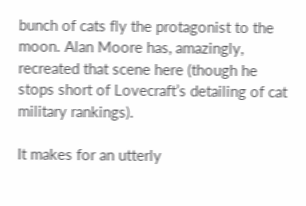bunch of cats fly the protagonist to the moon. Alan Moore has, amazingly, recreated that scene here (though he stops short of Lovecraft’s detailing of cat military rankings).

It makes for an utterly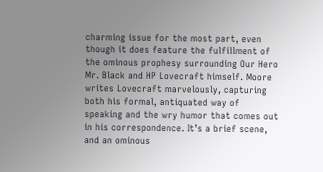charming issue for the most part, even though it does feature the fulfillment of the ominous prophesy surrounding Our Hero Mr. Black and HP Lovecraft himself. Moore writes Lovecraft marvelously, capturing both his formal, antiquated way of speaking and the wry humor that comes out in his correspondence. It’s a brief scene, and an ominous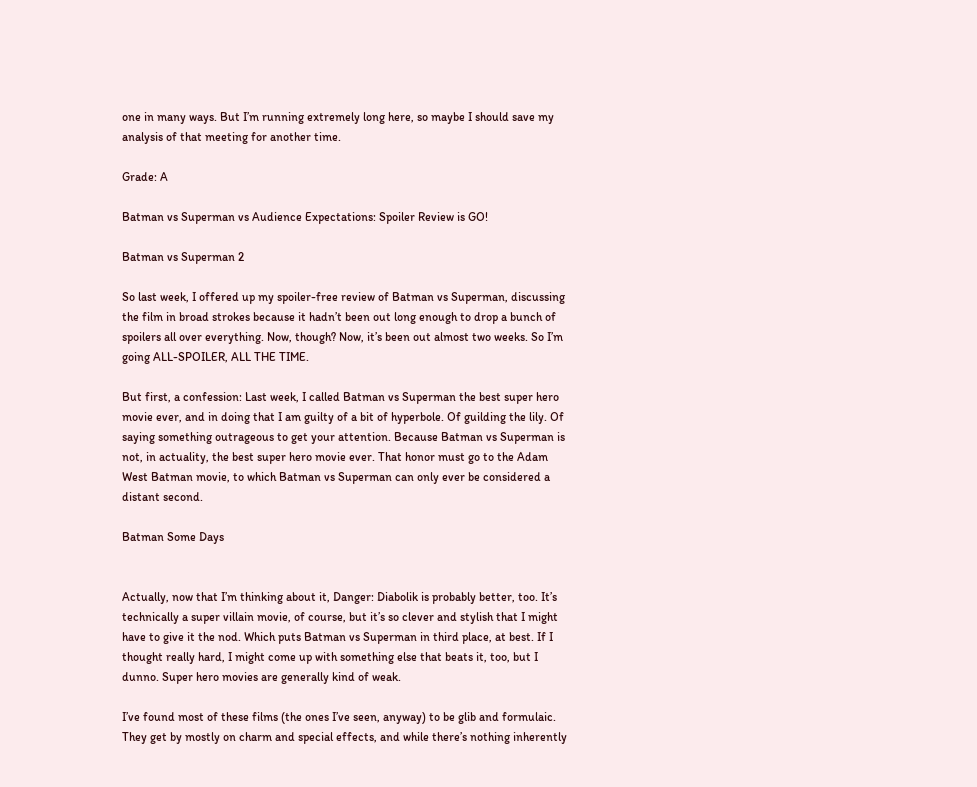one in many ways. But I’m running extremely long here, so maybe I should save my analysis of that meeting for another time.

Grade: A

Batman vs Superman vs Audience Expectations: Spoiler Review is GO!

Batman vs Superman 2

So last week, I offered up my spoiler-free review of Batman vs Superman, discussing the film in broad strokes because it hadn’t been out long enough to drop a bunch of spoilers all over everything. Now, though? Now, it’s been out almost two weeks. So I’m going ALL-SPOILER, ALL THE TIME.

But first, a confession: Last week, I called Batman vs Superman the best super hero movie ever, and in doing that I am guilty of a bit of hyperbole. Of guilding the lily. Of saying something outrageous to get your attention. Because Batman vs Superman is not, in actuality, the best super hero movie ever. That honor must go to the Adam West Batman movie, to which Batman vs Superman can only ever be considered a distant second.

Batman Some Days


Actually, now that I’m thinking about it, Danger: Diabolik is probably better, too. It’s technically a super villain movie, of course, but it’s so clever and stylish that I might have to give it the nod. Which puts Batman vs Superman in third place, at best. If I thought really hard, I might come up with something else that beats it, too, but I dunno. Super hero movies are generally kind of weak.

I’ve found most of these films (the ones I’ve seen, anyway) to be glib and formulaic. They get by mostly on charm and special effects, and while there’s nothing inherently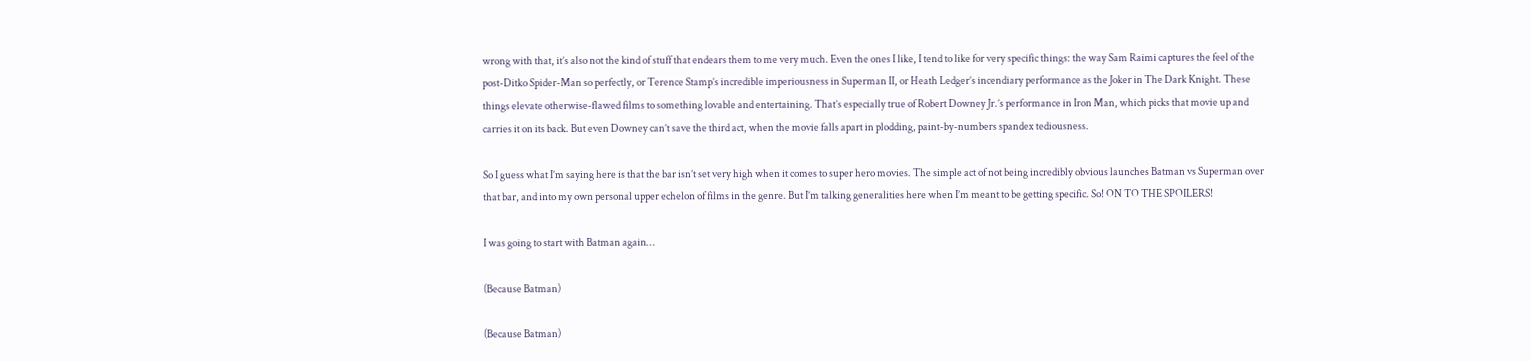wrong with that, it’s also not the kind of stuff that endears them to me very much. Even the ones I like, I tend to like for very specific things: the way Sam Raimi captures the feel of the post-Ditko Spider-Man so perfectly, or Terence Stamp’s incredible imperiousness in Superman II, or Heath Ledger’s incendiary performance as the Joker in The Dark Knight. These things elevate otherwise-flawed films to something lovable and entertaining. That’s especially true of Robert Downey Jr.’s performance in Iron Man, which picks that movie up and carries it on its back. But even Downey can’t save the third act, when the movie falls apart in plodding, paint-by-numbers spandex tediousness.

So I guess what I’m saying here is that the bar isn’t set very high when it comes to super hero movies. The simple act of not being incredibly obvious launches Batman vs Superman over that bar, and into my own personal upper echelon of films in the genre. But I’m talking generalities here when I’m meant to be getting specific. So! ON TO THE SPOILERS!

I was going to start with Batman again…

(Because Batman)

(Because Batman)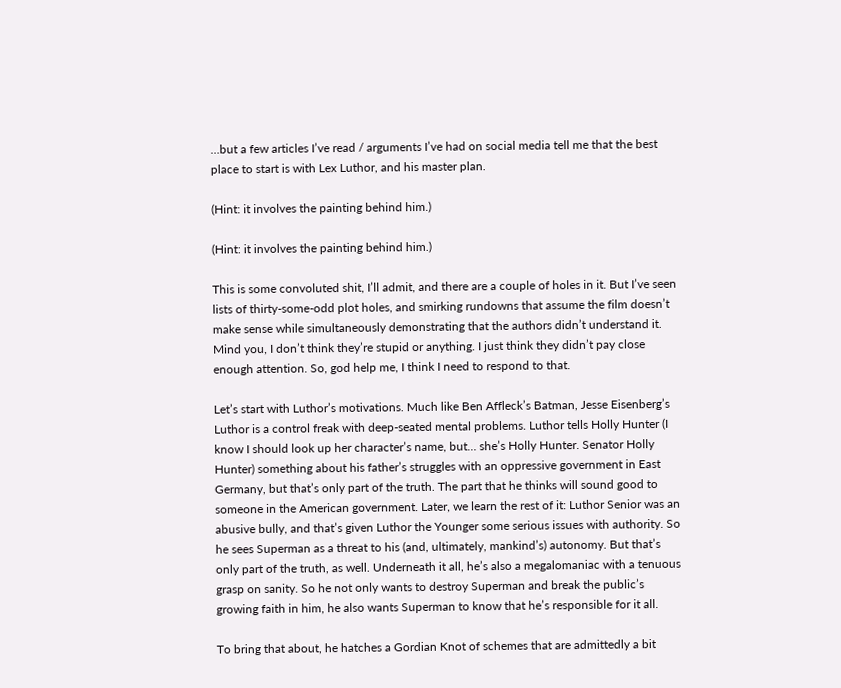…but a few articles I’ve read / arguments I’ve had on social media tell me that the best place to start is with Lex Luthor, and his master plan.

(Hint: it involves the painting behind him.)

(Hint: it involves the painting behind him.)

This is some convoluted shit, I’ll admit, and there are a couple of holes in it. But I’ve seen lists of thirty-some-odd plot holes, and smirking rundowns that assume the film doesn’t make sense while simultaneously demonstrating that the authors didn’t understand it. Mind you, I don’t think they’re stupid or anything. I just think they didn’t pay close enough attention. So, god help me, I think I need to respond to that.

Let’s start with Luthor’s motivations. Much like Ben Affleck’s Batman, Jesse Eisenberg’s Luthor is a control freak with deep-seated mental problems. Luthor tells Holly Hunter (I know I should look up her character’s name, but… she’s Holly Hunter. Senator Holly Hunter) something about his father’s struggles with an oppressive government in East Germany, but that’s only part of the truth. The part that he thinks will sound good to someone in the American government. Later, we learn the rest of it: Luthor Senior was an abusive bully, and that’s given Luthor the Younger some serious issues with authority. So he sees Superman as a threat to his (and, ultimately, mankind’s) autonomy. But that’s only part of the truth, as well. Underneath it all, he’s also a megalomaniac with a tenuous grasp on sanity. So he not only wants to destroy Superman and break the public’s growing faith in him, he also wants Superman to know that he’s responsible for it all.

To bring that about, he hatches a Gordian Knot of schemes that are admittedly a bit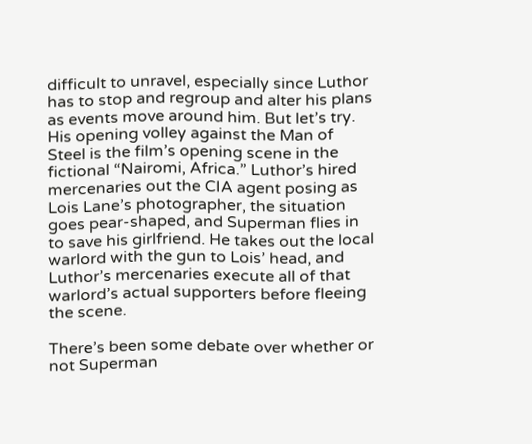difficult to unravel, especially since Luthor has to stop and regroup and alter his plans as events move around him. But let’s try. His opening volley against the Man of Steel is the film’s opening scene in the fictional “Nairomi, Africa.” Luthor’s hired mercenaries out the CIA agent posing as Lois Lane’s photographer, the situation goes pear-shaped, and Superman flies in to save his girlfriend. He takes out the local warlord with the gun to Lois’ head, and Luthor’s mercenaries execute all of that warlord’s actual supporters before fleeing the scene.

There’s been some debate over whether or not Superman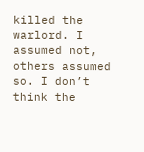killed the warlord. I assumed not, others assumed so. I don’t think the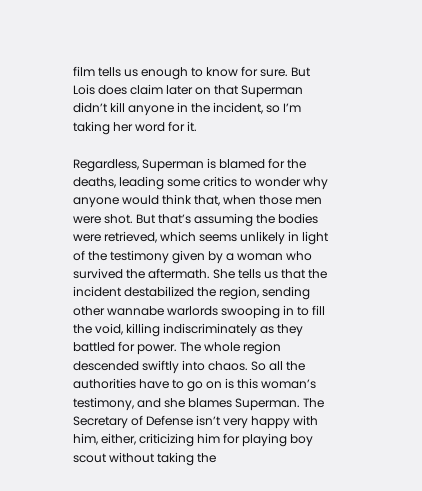film tells us enough to know for sure. But Lois does claim later on that Superman didn’t kill anyone in the incident, so I’m taking her word for it.

Regardless, Superman is blamed for the deaths, leading some critics to wonder why anyone would think that, when those men were shot. But that’s assuming the bodies were retrieved, which seems unlikely in light of the testimony given by a woman who survived the aftermath. She tells us that the incident destabilized the region, sending other wannabe warlords swooping in to fill the void, killing indiscriminately as they battled for power. The whole region descended swiftly into chaos. So all the authorities have to go on is this woman’s testimony, and she blames Superman. The Secretary of Defense isn’t very happy with him, either, criticizing him for playing boy scout without taking the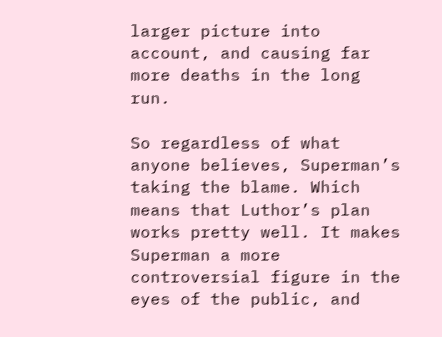larger picture into account, and causing far more deaths in the long run.

So regardless of what anyone believes, Superman’s taking the blame. Which means that Luthor’s plan works pretty well. It makes Superman a more controversial figure in the eyes of the public, and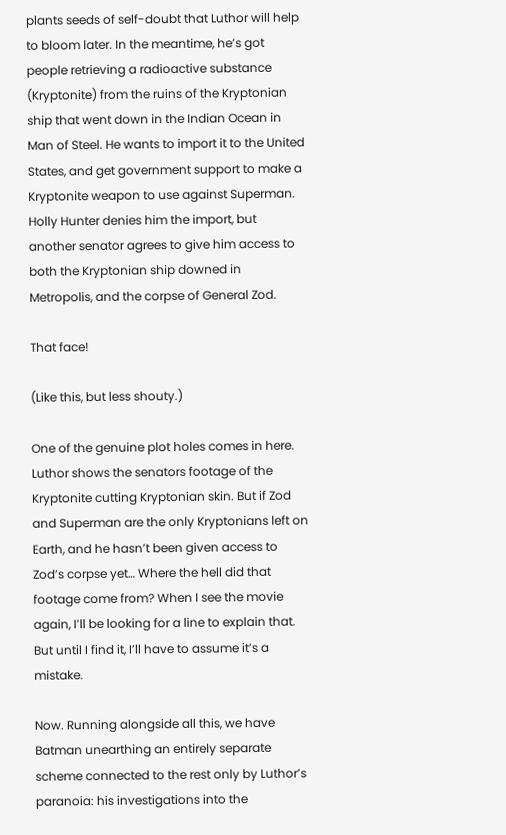plants seeds of self-doubt that Luthor will help to bloom later. In the meantime, he’s got people retrieving a radioactive substance (Kryptonite) from the ruins of the Kryptonian ship that went down in the Indian Ocean in Man of Steel. He wants to import it to the United States, and get government support to make a Kryptonite weapon to use against Superman. Holly Hunter denies him the import, but another senator agrees to give him access to both the Kryptonian ship downed in Metropolis, and the corpse of General Zod.

That face!

(Like this, but less shouty.)

One of the genuine plot holes comes in here. Luthor shows the senators footage of the Kryptonite cutting Kryptonian skin. But if Zod and Superman are the only Kryptonians left on Earth, and he hasn’t been given access to Zod’s corpse yet… Where the hell did that footage come from? When I see the movie again, I’ll be looking for a line to explain that. But until I find it, I’ll have to assume it’s a mistake.

Now. Running alongside all this, we have Batman unearthing an entirely separate scheme connected to the rest only by Luthor’s paranoia: his investigations into the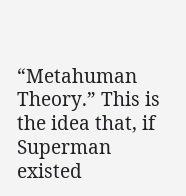“Metahuman Theory.” This is the idea that, if Superman existed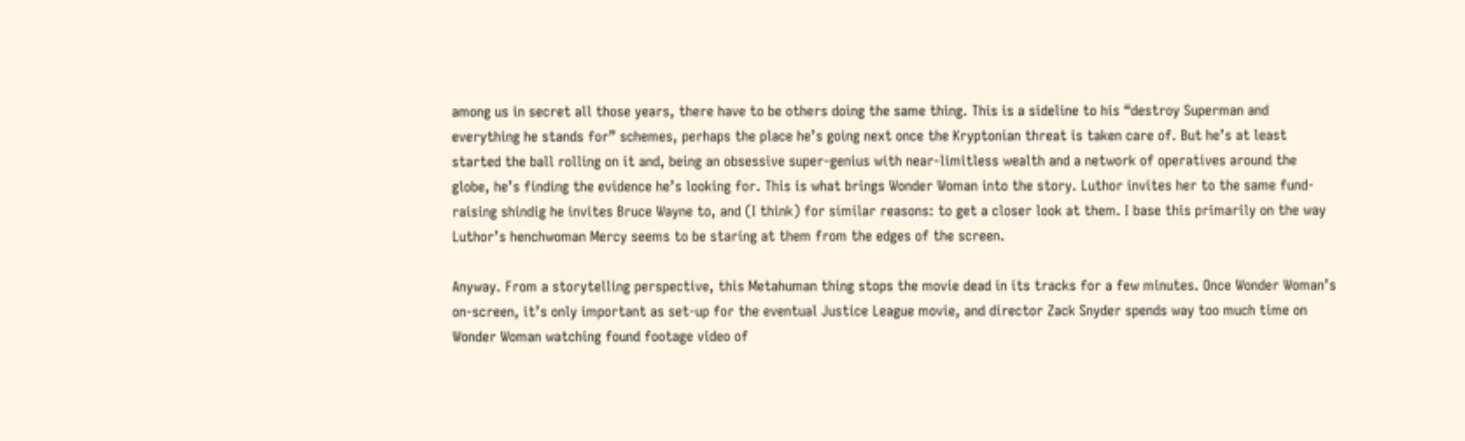among us in secret all those years, there have to be others doing the same thing. This is a sideline to his “destroy Superman and everything he stands for” schemes, perhaps the place he’s going next once the Kryptonian threat is taken care of. But he’s at least started the ball rolling on it and, being an obsessive super-genius with near-limitless wealth and a network of operatives around the globe, he’s finding the evidence he’s looking for. This is what brings Wonder Woman into the story. Luthor invites her to the same fund-raising shindig he invites Bruce Wayne to, and (I think) for similar reasons: to get a closer look at them. I base this primarily on the way Luthor’s henchwoman Mercy seems to be staring at them from the edges of the screen.

Anyway. From a storytelling perspective, this Metahuman thing stops the movie dead in its tracks for a few minutes. Once Wonder Woman’s on-screen, it’s only important as set-up for the eventual Justice League movie, and director Zack Snyder spends way too much time on Wonder Woman watching found footage video of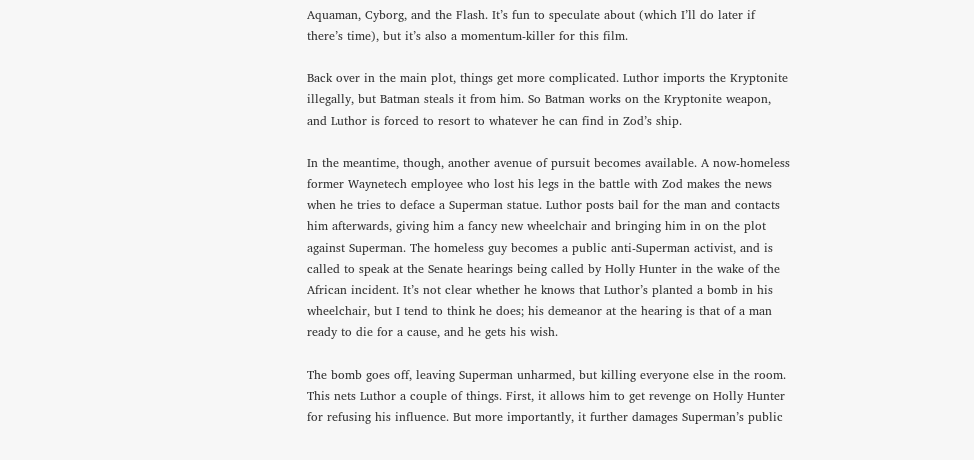Aquaman, Cyborg, and the Flash. It’s fun to speculate about (which I’ll do later if there’s time), but it’s also a momentum-killer for this film.

Back over in the main plot, things get more complicated. Luthor imports the Kryptonite illegally, but Batman steals it from him. So Batman works on the Kryptonite weapon, and Luthor is forced to resort to whatever he can find in Zod’s ship.

In the meantime, though, another avenue of pursuit becomes available. A now-homeless former Waynetech employee who lost his legs in the battle with Zod makes the news when he tries to deface a Superman statue. Luthor posts bail for the man and contacts him afterwards, giving him a fancy new wheelchair and bringing him in on the plot against Superman. The homeless guy becomes a public anti-Superman activist, and is called to speak at the Senate hearings being called by Holly Hunter in the wake of the African incident. It’s not clear whether he knows that Luthor’s planted a bomb in his wheelchair, but I tend to think he does; his demeanor at the hearing is that of a man ready to die for a cause, and he gets his wish.

The bomb goes off, leaving Superman unharmed, but killing everyone else in the room. This nets Luthor a couple of things. First, it allows him to get revenge on Holly Hunter for refusing his influence. But more importantly, it further damages Superman’s public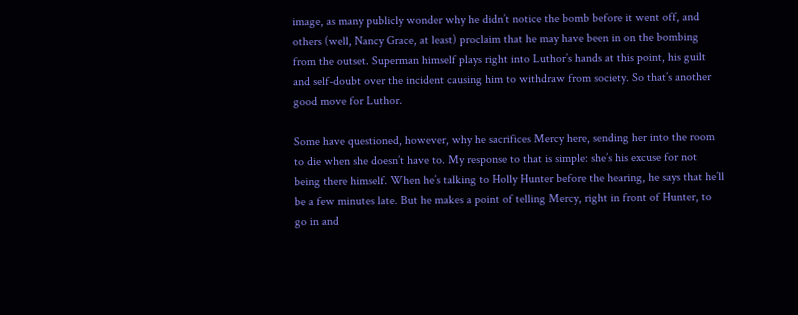image, as many publicly wonder why he didn’t notice the bomb before it went off, and others (well, Nancy Grace, at least) proclaim that he may have been in on the bombing from the outset. Superman himself plays right into Luthor’s hands at this point, his guilt and self-doubt over the incident causing him to withdraw from society. So that’s another good move for Luthor.

Some have questioned, however, why he sacrifices Mercy here, sending her into the room to die when she doesn’t have to. My response to that is simple: she’s his excuse for not being there himself. When he’s talking to Holly Hunter before the hearing, he says that he’ll be a few minutes late. But he makes a point of telling Mercy, right in front of Hunter, to go in and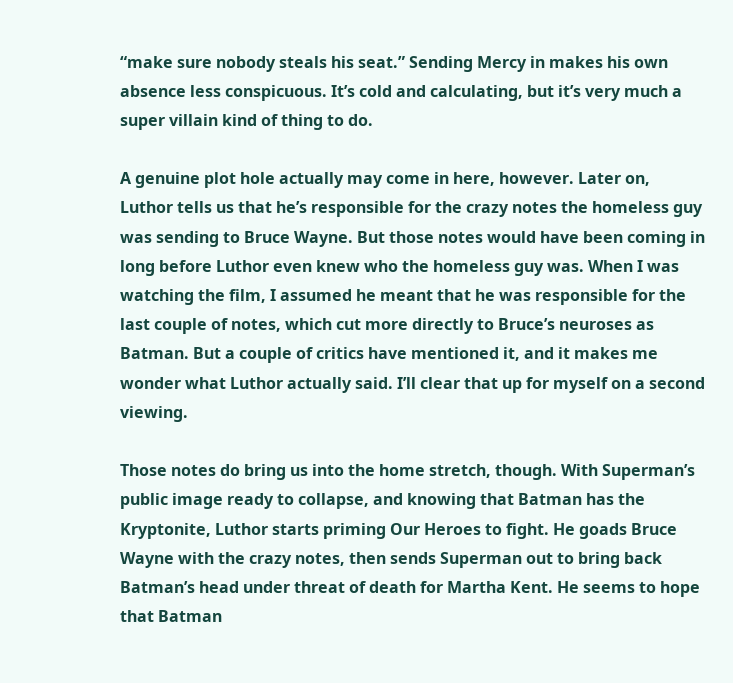“make sure nobody steals his seat.” Sending Mercy in makes his own absence less conspicuous. It’s cold and calculating, but it’s very much a super villain kind of thing to do.

A genuine plot hole actually may come in here, however. Later on, Luthor tells us that he’s responsible for the crazy notes the homeless guy was sending to Bruce Wayne. But those notes would have been coming in long before Luthor even knew who the homeless guy was. When I was watching the film, I assumed he meant that he was responsible for the last couple of notes, which cut more directly to Bruce’s neuroses as Batman. But a couple of critics have mentioned it, and it makes me wonder what Luthor actually said. I’ll clear that up for myself on a second viewing.

Those notes do bring us into the home stretch, though. With Superman’s public image ready to collapse, and knowing that Batman has the Kryptonite, Luthor starts priming Our Heroes to fight. He goads Bruce Wayne with the crazy notes, then sends Superman out to bring back Batman’s head under threat of death for Martha Kent. He seems to hope that Batman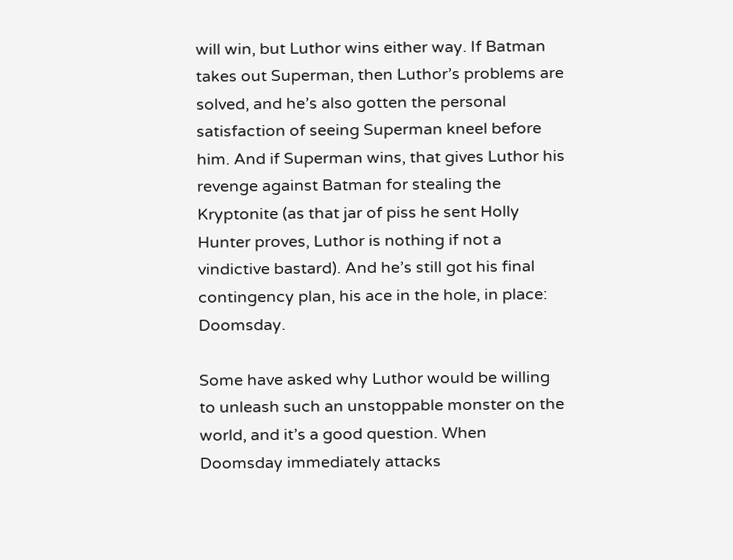will win, but Luthor wins either way. If Batman takes out Superman, then Luthor’s problems are solved, and he’s also gotten the personal satisfaction of seeing Superman kneel before him. And if Superman wins, that gives Luthor his revenge against Batman for stealing the Kryptonite (as that jar of piss he sent Holly Hunter proves, Luthor is nothing if not a vindictive bastard). And he’s still got his final contingency plan, his ace in the hole, in place: Doomsday.

Some have asked why Luthor would be willing to unleash such an unstoppable monster on the world, and it’s a good question. When Doomsday immediately attacks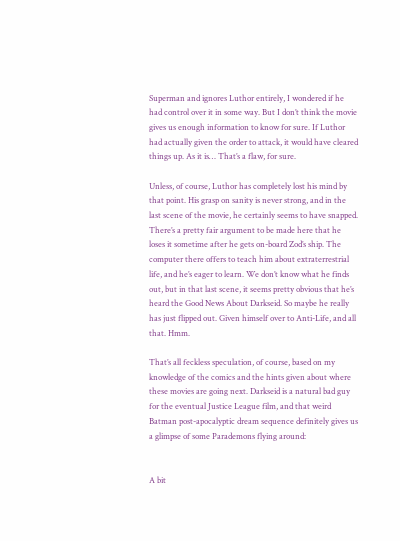Superman and ignores Luthor entirely, I wondered if he had control over it in some way. But I don’t think the movie gives us enough information to know for sure. If Luthor had actually given the order to attack, it would have cleared things up. As it is… That’s a flaw, for sure.

Unless, of course, Luthor has completely lost his mind by that point. His grasp on sanity is never strong, and in the last scene of the movie, he certainly seems to have snapped. There’s a pretty fair argument to be made here that he loses it sometime after he gets on-board Zod’s ship. The computer there offers to teach him about extraterrestrial life, and he’s eager to learn. We don’t know what he finds out, but in that last scene, it seems pretty obvious that he’s heard the Good News About Darkseid. So maybe he really has just flipped out. Given himself over to Anti-Life, and all that. Hmm.

That’s all feckless speculation, of course, based on my knowledge of the comics and the hints given about where these movies are going next. Darkseid is a natural bad guy for the eventual Justice League film, and that weird Batman post-apocalyptic dream sequence definitely gives us a glimpse of some Parademons flying around:


A bit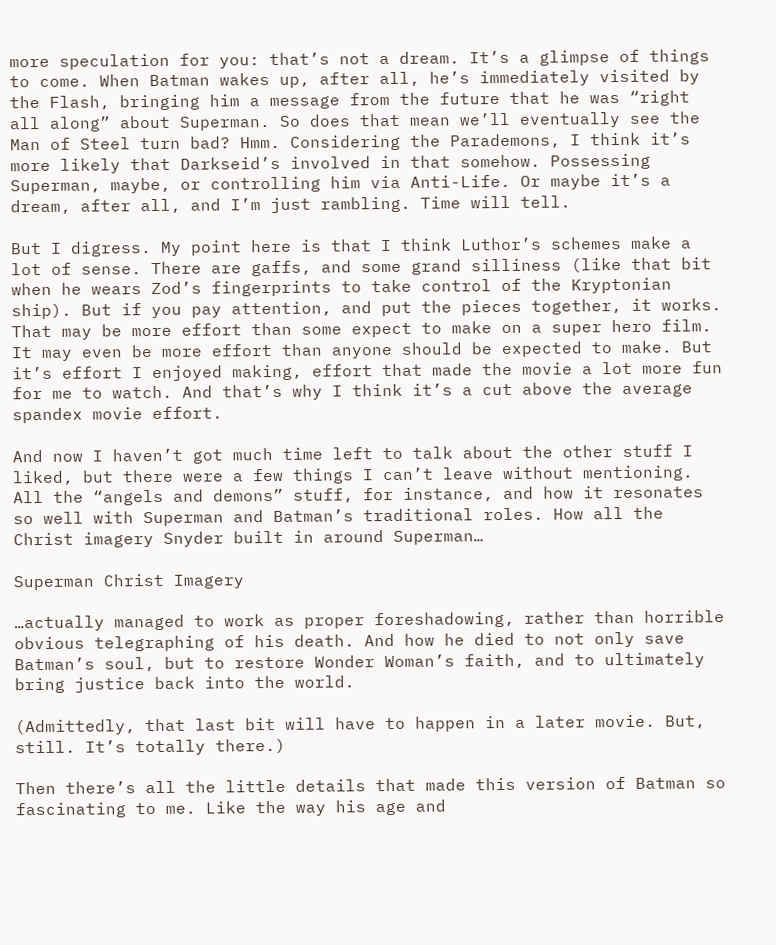more speculation for you: that’s not a dream. It’s a glimpse of things to come. When Batman wakes up, after all, he’s immediately visited by the Flash, bringing him a message from the future that he was “right all along” about Superman. So does that mean we’ll eventually see the Man of Steel turn bad? Hmm. Considering the Parademons, I think it’s more likely that Darkseid’s involved in that somehow. Possessing Superman, maybe, or controlling him via Anti-Life. Or maybe it’s a dream, after all, and I’m just rambling. Time will tell.

But I digress. My point here is that I think Luthor’s schemes make a lot of sense. There are gaffs, and some grand silliness (like that bit when he wears Zod’s fingerprints to take control of the Kryptonian ship). But if you pay attention, and put the pieces together, it works. That may be more effort than some expect to make on a super hero film. It may even be more effort than anyone should be expected to make. But it’s effort I enjoyed making, effort that made the movie a lot more fun for me to watch. And that’s why I think it’s a cut above the average spandex movie effort.

And now I haven’t got much time left to talk about the other stuff I liked, but there were a few things I can’t leave without mentioning. All the “angels and demons” stuff, for instance, and how it resonates so well with Superman and Batman’s traditional roles. How all the Christ imagery Snyder built in around Superman…

Superman Christ Imagery

…actually managed to work as proper foreshadowing, rather than horrible obvious telegraphing of his death. And how he died to not only save Batman’s soul, but to restore Wonder Woman’s faith, and to ultimately bring justice back into the world.

(Admittedly, that last bit will have to happen in a later movie. But, still. It’s totally there.)

Then there’s all the little details that made this version of Batman so fascinating to me. Like the way his age and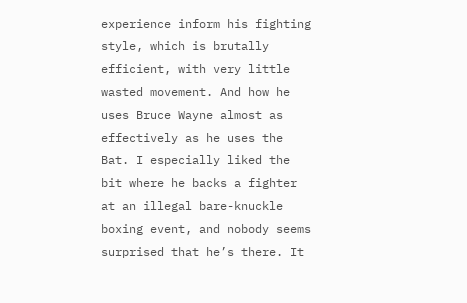experience inform his fighting style, which is brutally efficient, with very little wasted movement. And how he uses Bruce Wayne almost as effectively as he uses the Bat. I especially liked the bit where he backs a fighter at an illegal bare-knuckle boxing event, and nobody seems surprised that he’s there. It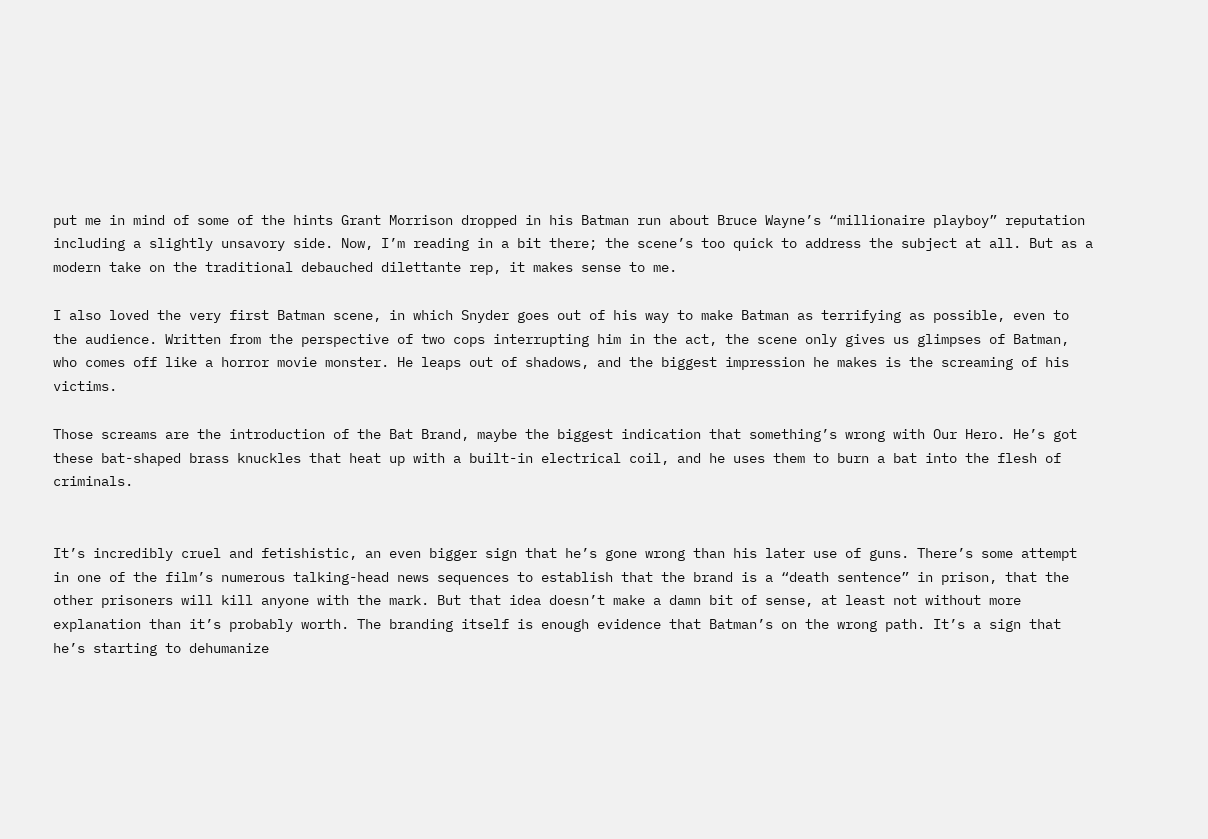put me in mind of some of the hints Grant Morrison dropped in his Batman run about Bruce Wayne’s “millionaire playboy” reputation including a slightly unsavory side. Now, I’m reading in a bit there; the scene’s too quick to address the subject at all. But as a modern take on the traditional debauched dilettante rep, it makes sense to me.

I also loved the very first Batman scene, in which Snyder goes out of his way to make Batman as terrifying as possible, even to the audience. Written from the perspective of two cops interrupting him in the act, the scene only gives us glimpses of Batman, who comes off like a horror movie monster. He leaps out of shadows, and the biggest impression he makes is the screaming of his victims.

Those screams are the introduction of the Bat Brand, maybe the biggest indication that something’s wrong with Our Hero. He’s got these bat-shaped brass knuckles that heat up with a built-in electrical coil, and he uses them to burn a bat into the flesh of criminals.


It’s incredibly cruel and fetishistic, an even bigger sign that he’s gone wrong than his later use of guns. There’s some attempt in one of the film’s numerous talking-head news sequences to establish that the brand is a “death sentence” in prison, that the other prisoners will kill anyone with the mark. But that idea doesn’t make a damn bit of sense, at least not without more explanation than it’s probably worth. The branding itself is enough evidence that Batman’s on the wrong path. It’s a sign that he’s starting to dehumanize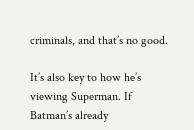criminals, and that’s no good.

It’s also key to how he’s viewing Superman. If Batman’s already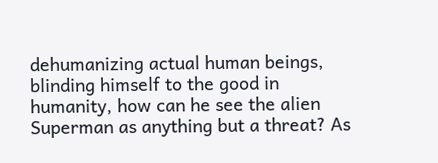dehumanizing actual human beings, blinding himself to the good in humanity, how can he see the alien Superman as anything but a threat? As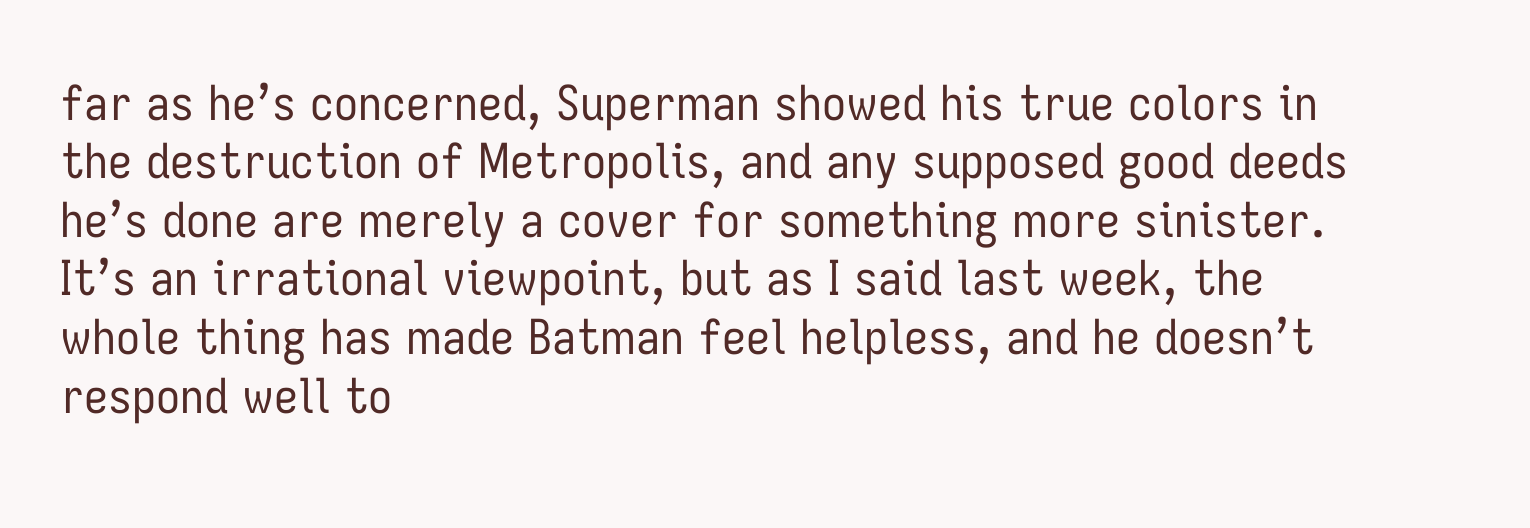far as he’s concerned, Superman showed his true colors in the destruction of Metropolis, and any supposed good deeds he’s done are merely a cover for something more sinister. It’s an irrational viewpoint, but as I said last week, the whole thing has made Batman feel helpless, and he doesn’t respond well to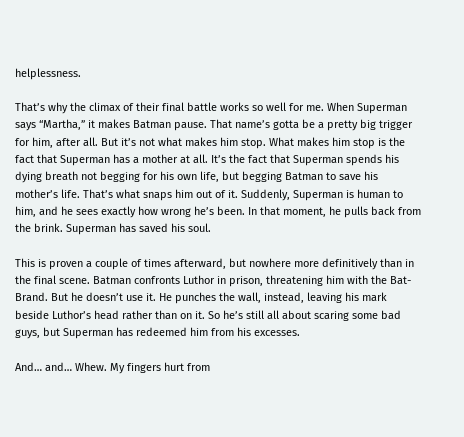helplessness.

That’s why the climax of their final battle works so well for me. When Superman says “Martha,” it makes Batman pause. That name’s gotta be a pretty big trigger for him, after all. But it’s not what makes him stop. What makes him stop is the fact that Superman has a mother at all. It’s the fact that Superman spends his dying breath not begging for his own life, but begging Batman to save his mother’s life. That’s what snaps him out of it. Suddenly, Superman is human to him, and he sees exactly how wrong he’s been. In that moment, he pulls back from the brink. Superman has saved his soul.

This is proven a couple of times afterward, but nowhere more definitively than in the final scene. Batman confronts Luthor in prison, threatening him with the Bat-Brand. But he doesn’t use it. He punches the wall, instead, leaving his mark beside Luthor’s head rather than on it. So he’s still all about scaring some bad guys, but Superman has redeemed him from his excesses.

And… and… Whew. My fingers hurt from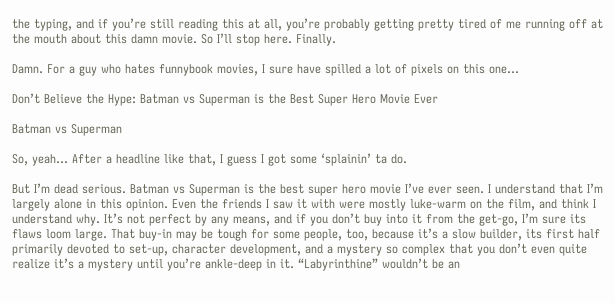the typing, and if you’re still reading this at all, you’re probably getting pretty tired of me running off at the mouth about this damn movie. So I’ll stop here. Finally.

Damn. For a guy who hates funnybook movies, I sure have spilled a lot of pixels on this one…

Don’t Believe the Hype: Batman vs Superman is the Best Super Hero Movie Ever

Batman vs Superman

So, yeah… After a headline like that, I guess I got some ‘splainin’ ta do.

But I’m dead serious. Batman vs Superman is the best super hero movie I’ve ever seen. I understand that I’m largely alone in this opinion. Even the friends I saw it with were mostly luke-warm on the film, and think I understand why. It’s not perfect by any means, and if you don’t buy into it from the get-go, I’m sure its flaws loom large. That buy-in may be tough for some people, too, because it’s a slow builder, its first half primarily devoted to set-up, character development, and a mystery so complex that you don’t even quite realize it’s a mystery until you’re ankle-deep in it. “Labyrinthine” wouldn’t be an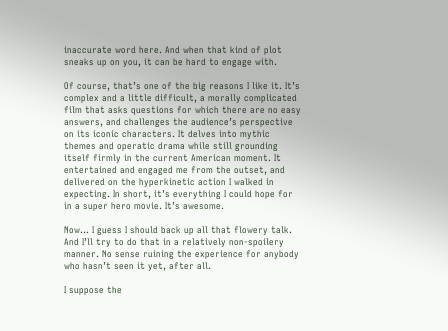inaccurate word here. And when that kind of plot sneaks up on you, it can be hard to engage with.

Of course, that’s one of the big reasons I like it. It’s complex and a little difficult, a morally complicated film that asks questions for which there are no easy answers, and challenges the audience’s perspective on its iconic characters. It delves into mythic themes and operatic drama while still grounding itself firmly in the current American moment. It entertained and engaged me from the outset, and delivered on the hyperkinetic action I walked in expecting. In short, it’s everything I could hope for in a super hero movie. It’s awesome.

Now… I guess I should back up all that flowery talk. And I’ll try to do that in a relatively non-spoilery manner. No sense ruining the experience for anybody who hasn’t seen it yet, after all.

I suppose the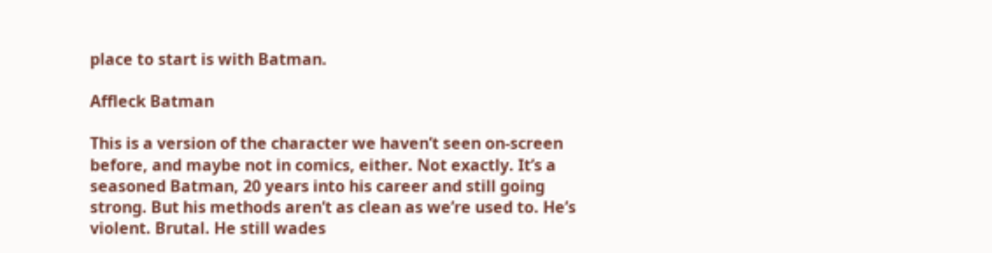place to start is with Batman.

Affleck Batman

This is a version of the character we haven’t seen on-screen before, and maybe not in comics, either. Not exactly. It’s a seasoned Batman, 20 years into his career and still going strong. But his methods aren’t as clean as we’re used to. He’s violent. Brutal. He still wades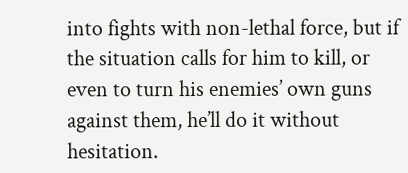into fights with non-lethal force, but if the situation calls for him to kill, or even to turn his enemies’ own guns against them, he’ll do it without hesitation.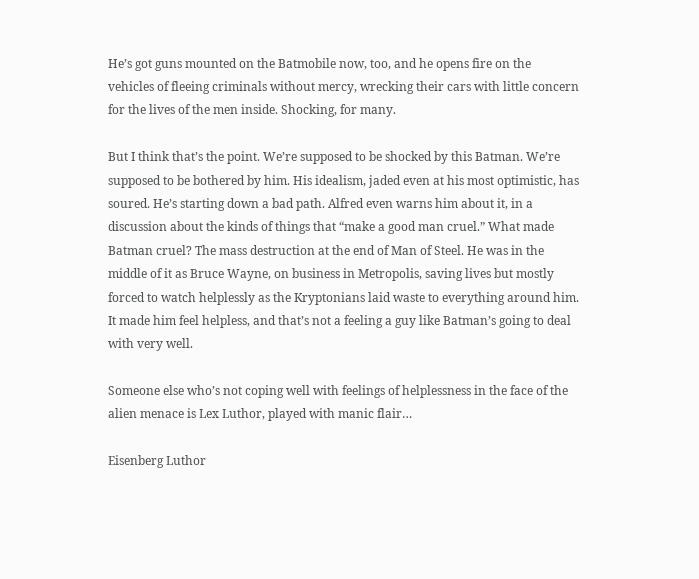He’s got guns mounted on the Batmobile now, too, and he opens fire on the vehicles of fleeing criminals without mercy, wrecking their cars with little concern for the lives of the men inside. Shocking, for many.

But I think that’s the point. We’re supposed to be shocked by this Batman. We’re supposed to be bothered by him. His idealism, jaded even at his most optimistic, has soured. He’s starting down a bad path. Alfred even warns him about it, in a discussion about the kinds of things that “make a good man cruel.” What made Batman cruel? The mass destruction at the end of Man of Steel. He was in the middle of it as Bruce Wayne, on business in Metropolis, saving lives but mostly forced to watch helplessly as the Kryptonians laid waste to everything around him. It made him feel helpless, and that’s not a feeling a guy like Batman’s going to deal with very well.

Someone else who’s not coping well with feelings of helplessness in the face of the alien menace is Lex Luthor, played with manic flair…

Eisenberg Luthor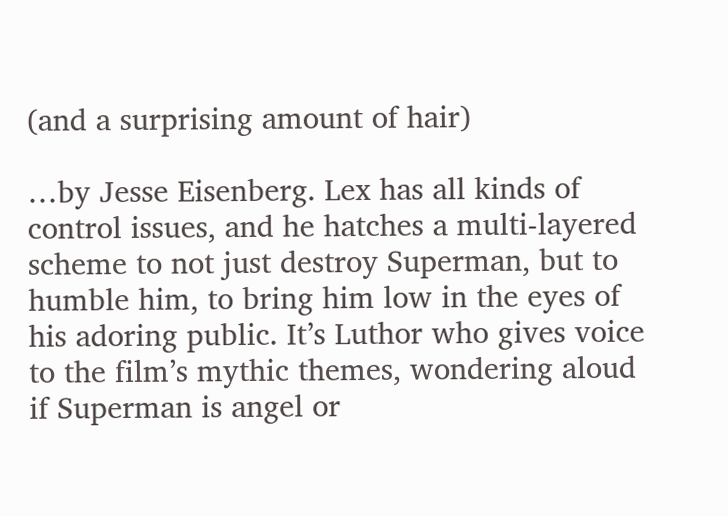(and a surprising amount of hair)

…by Jesse Eisenberg. Lex has all kinds of control issues, and he hatches a multi-layered scheme to not just destroy Superman, but to humble him, to bring him low in the eyes of his adoring public. It’s Luthor who gives voice to the film’s mythic themes, wondering aloud if Superman is angel or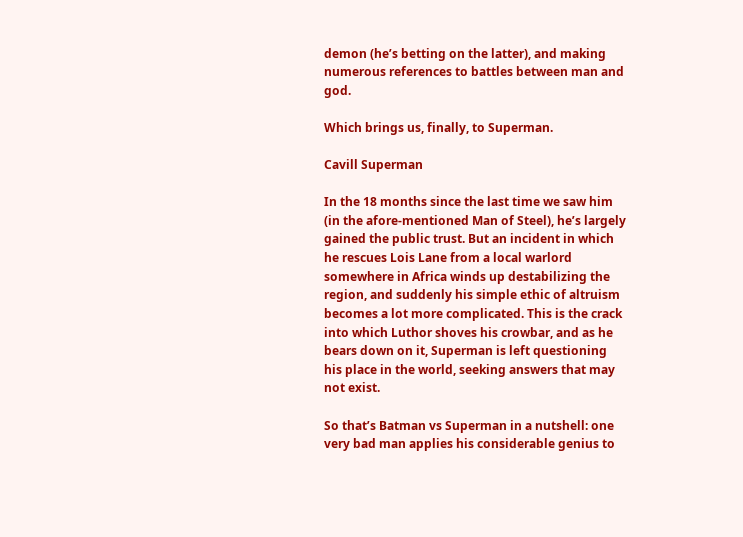demon (he’s betting on the latter), and making numerous references to battles between man and god.

Which brings us, finally, to Superman.

Cavill Superman

In the 18 months since the last time we saw him (in the afore-mentioned Man of Steel), he’s largely gained the public trust. But an incident in which he rescues Lois Lane from a local warlord somewhere in Africa winds up destabilizing the region, and suddenly his simple ethic of altruism becomes a lot more complicated. This is the crack into which Luthor shoves his crowbar, and as he bears down on it, Superman is left questioning his place in the world, seeking answers that may not exist.

So that’s Batman vs Superman in a nutshell: one very bad man applies his considerable genius to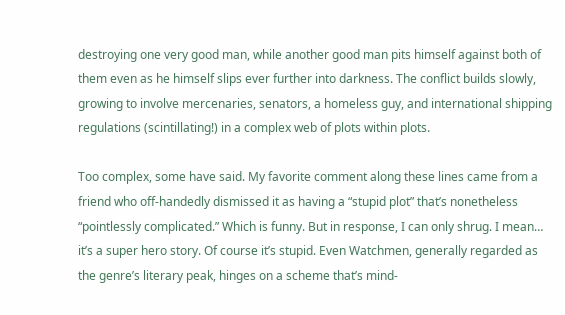destroying one very good man, while another good man pits himself against both of them even as he himself slips ever further into darkness. The conflict builds slowly, growing to involve mercenaries, senators, a homeless guy, and international shipping regulations (scintillating!) in a complex web of plots within plots.

Too complex, some have said. My favorite comment along these lines came from a friend who off-handedly dismissed it as having a “stupid plot” that’s nonetheless “pointlessly complicated.” Which is funny. But in response, I can only shrug. I mean… it’s a super hero story. Of course it’s stupid. Even Watchmen, generally regarded as the genre’s literary peak, hinges on a scheme that’s mind-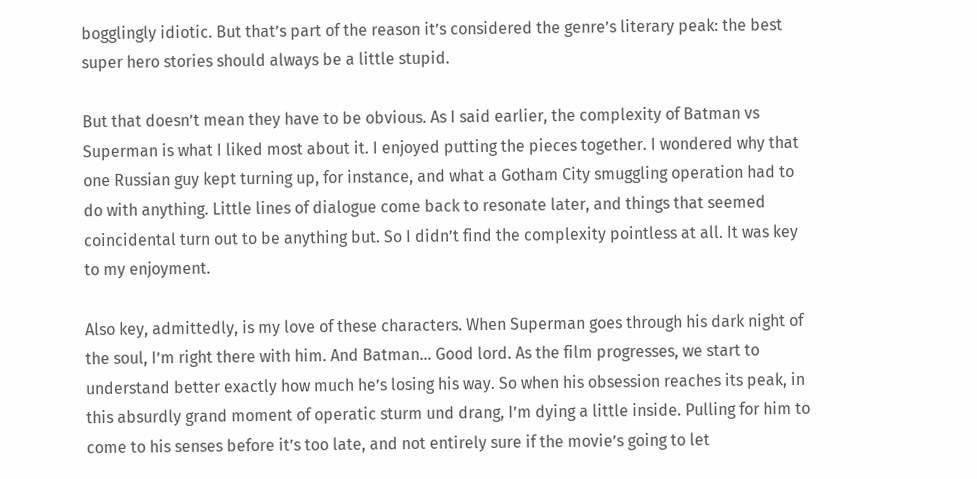bogglingly idiotic. But that’s part of the reason it’s considered the genre’s literary peak: the best super hero stories should always be a little stupid.

But that doesn’t mean they have to be obvious. As I said earlier, the complexity of Batman vs Superman is what I liked most about it. I enjoyed putting the pieces together. I wondered why that one Russian guy kept turning up, for instance, and what a Gotham City smuggling operation had to do with anything. Little lines of dialogue come back to resonate later, and things that seemed coincidental turn out to be anything but. So I didn’t find the complexity pointless at all. It was key to my enjoyment.

Also key, admittedly, is my love of these characters. When Superman goes through his dark night of the soul, I’m right there with him. And Batman… Good lord. As the film progresses, we start to understand better exactly how much he’s losing his way. So when his obsession reaches its peak, in this absurdly grand moment of operatic sturm und drang, I’m dying a little inside. Pulling for him to come to his senses before it’s too late, and not entirely sure if the movie’s going to let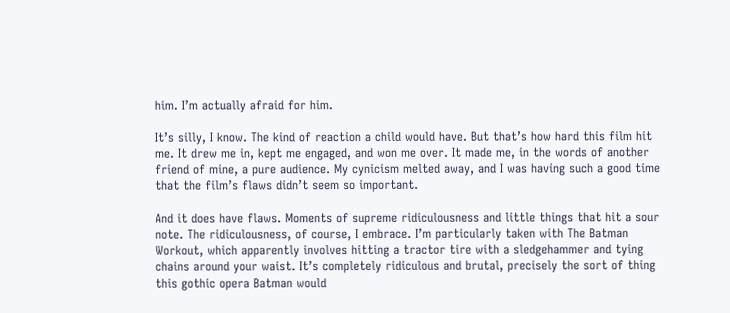him. I’m actually afraid for him.

It’s silly, I know. The kind of reaction a child would have. But that’s how hard this film hit me. It drew me in, kept me engaged, and won me over. It made me, in the words of another friend of mine, a pure audience. My cynicism melted away, and I was having such a good time that the film’s flaws didn’t seem so important.

And it does have flaws. Moments of supreme ridiculousness and little things that hit a sour note. The ridiculousness, of course, I embrace. I’m particularly taken with The Batman Workout, which apparently involves hitting a tractor tire with a sledgehammer and tying chains around your waist. It’s completely ridiculous and brutal, precisely the sort of thing this gothic opera Batman would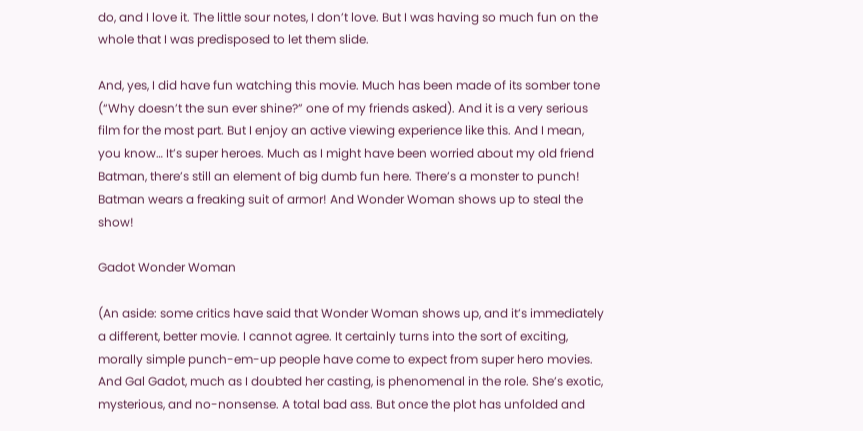do, and I love it. The little sour notes, I don’t love. But I was having so much fun on the whole that I was predisposed to let them slide.

And, yes, I did have fun watching this movie. Much has been made of its somber tone (“Why doesn’t the sun ever shine?” one of my friends asked). And it is a very serious film for the most part. But I enjoy an active viewing experience like this. And I mean, you know… It’s super heroes. Much as I might have been worried about my old friend Batman, there’s still an element of big dumb fun here. There’s a monster to punch! Batman wears a freaking suit of armor! And Wonder Woman shows up to steal the show!

Gadot Wonder Woman

(An aside: some critics have said that Wonder Woman shows up, and it’s immediately a different, better movie. I cannot agree. It certainly turns into the sort of exciting, morally simple punch-em-up people have come to expect from super hero movies. And Gal Gadot, much as I doubted her casting, is phenomenal in the role. She’s exotic, mysterious, and no-nonsense. A total bad ass. But once the plot has unfolded and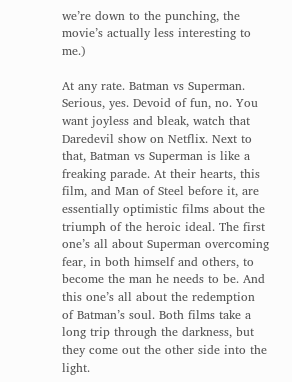we’re down to the punching, the movie’s actually less interesting to me.)

At any rate. Batman vs Superman. Serious, yes. Devoid of fun, no. You want joyless and bleak, watch that Daredevil show on Netflix. Next to that, Batman vs Superman is like a freaking parade. At their hearts, this film, and Man of Steel before it, are essentially optimistic films about the triumph of the heroic ideal. The first one’s all about Superman overcoming fear, in both himself and others, to become the man he needs to be. And this one’s all about the redemption of Batman’s soul. Both films take a long trip through the darkness, but they come out the other side into the light.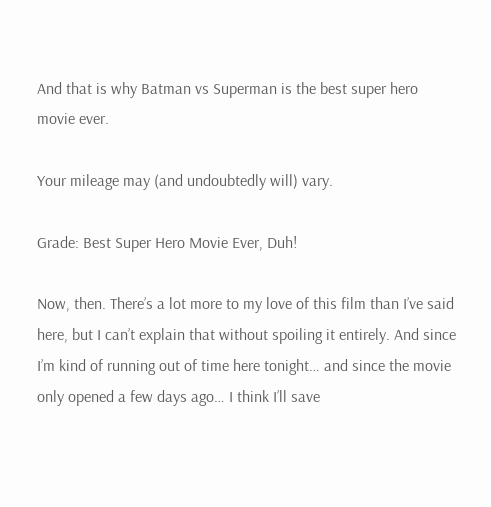And that is why Batman vs Superman is the best super hero movie ever.

Your mileage may (and undoubtedly will) vary.

Grade: Best Super Hero Movie Ever, Duh!

Now, then. There’s a lot more to my love of this film than I’ve said here, but I can’t explain that without spoiling it entirely. And since I’m kind of running out of time here tonight… and since the movie only opened a few days ago… I think I’ll save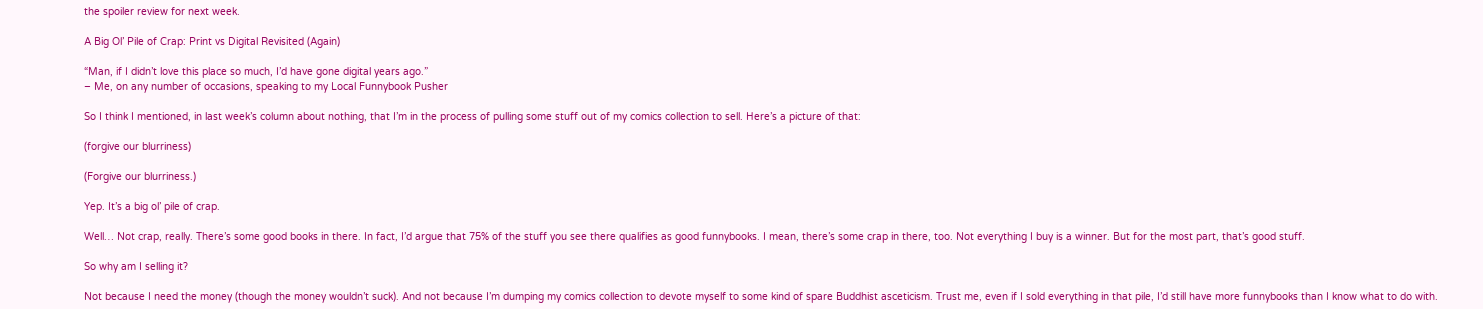the spoiler review for next week.

A Big Ol’ Pile of Crap: Print vs Digital Revisited (Again)

“Man, if I didn’t love this place so much, I’d have gone digital years ago.”
– Me, on any number of occasions, speaking to my Local Funnybook Pusher

So I think I mentioned, in last week’s column about nothing, that I’m in the process of pulling some stuff out of my comics collection to sell. Here’s a picture of that:

(forgive our blurriness)

(Forgive our blurriness.)

Yep. It’s a big ol’ pile of crap.

Well… Not crap, really. There’s some good books in there. In fact, I’d argue that 75% of the stuff you see there qualifies as good funnybooks. I mean, there’s some crap in there, too. Not everything I buy is a winner. But for the most part, that’s good stuff.

So why am I selling it?

Not because I need the money (though the money wouldn’t suck). And not because I’m dumping my comics collection to devote myself to some kind of spare Buddhist asceticism. Trust me, even if I sold everything in that pile, I’d still have more funnybooks than I know what to do with.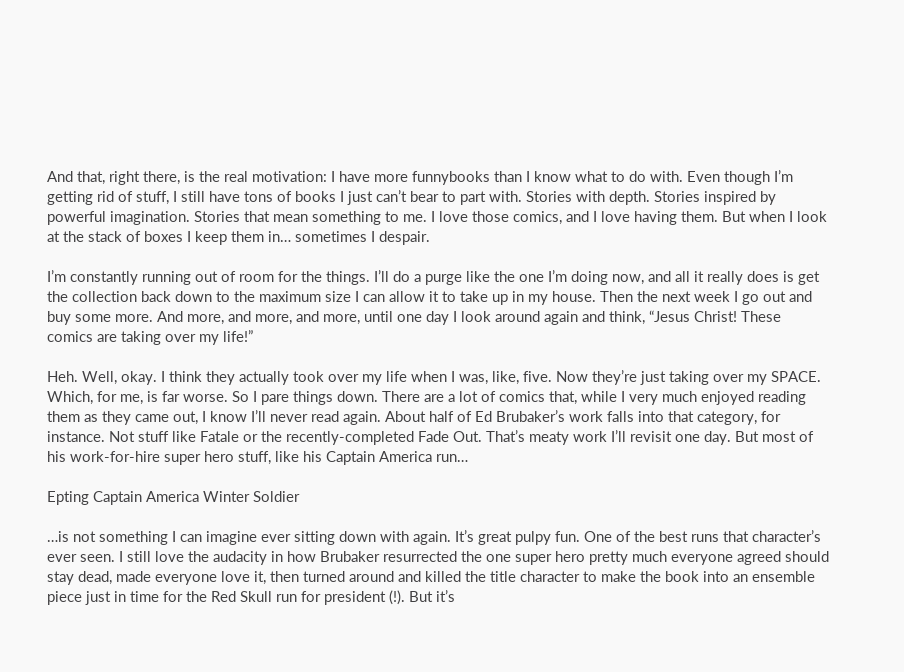And that, right there, is the real motivation: I have more funnybooks than I know what to do with. Even though I’m getting rid of stuff, I still have tons of books I just can’t bear to part with. Stories with depth. Stories inspired by powerful imagination. Stories that mean something to me. I love those comics, and I love having them. But when I look at the stack of boxes I keep them in… sometimes I despair.

I’m constantly running out of room for the things. I’ll do a purge like the one I’m doing now, and all it really does is get the collection back down to the maximum size I can allow it to take up in my house. Then the next week I go out and buy some more. And more, and more, and more, until one day I look around again and think, “Jesus Christ! These comics are taking over my life!”

Heh. Well, okay. I think they actually took over my life when I was, like, five. Now they’re just taking over my SPACE. Which, for me, is far worse. So I pare things down. There are a lot of comics that, while I very much enjoyed reading them as they came out, I know I’ll never read again. About half of Ed Brubaker’s work falls into that category, for instance. Not stuff like Fatale or the recently-completed Fade Out. That’s meaty work I’ll revisit one day. But most of his work-for-hire super hero stuff, like his Captain America run…

Epting Captain America Winter Soldier

…is not something I can imagine ever sitting down with again. It’s great pulpy fun. One of the best runs that character’s ever seen. I still love the audacity in how Brubaker resurrected the one super hero pretty much everyone agreed should stay dead, made everyone love it, then turned around and killed the title character to make the book into an ensemble piece just in time for the Red Skull run for president (!). But it’s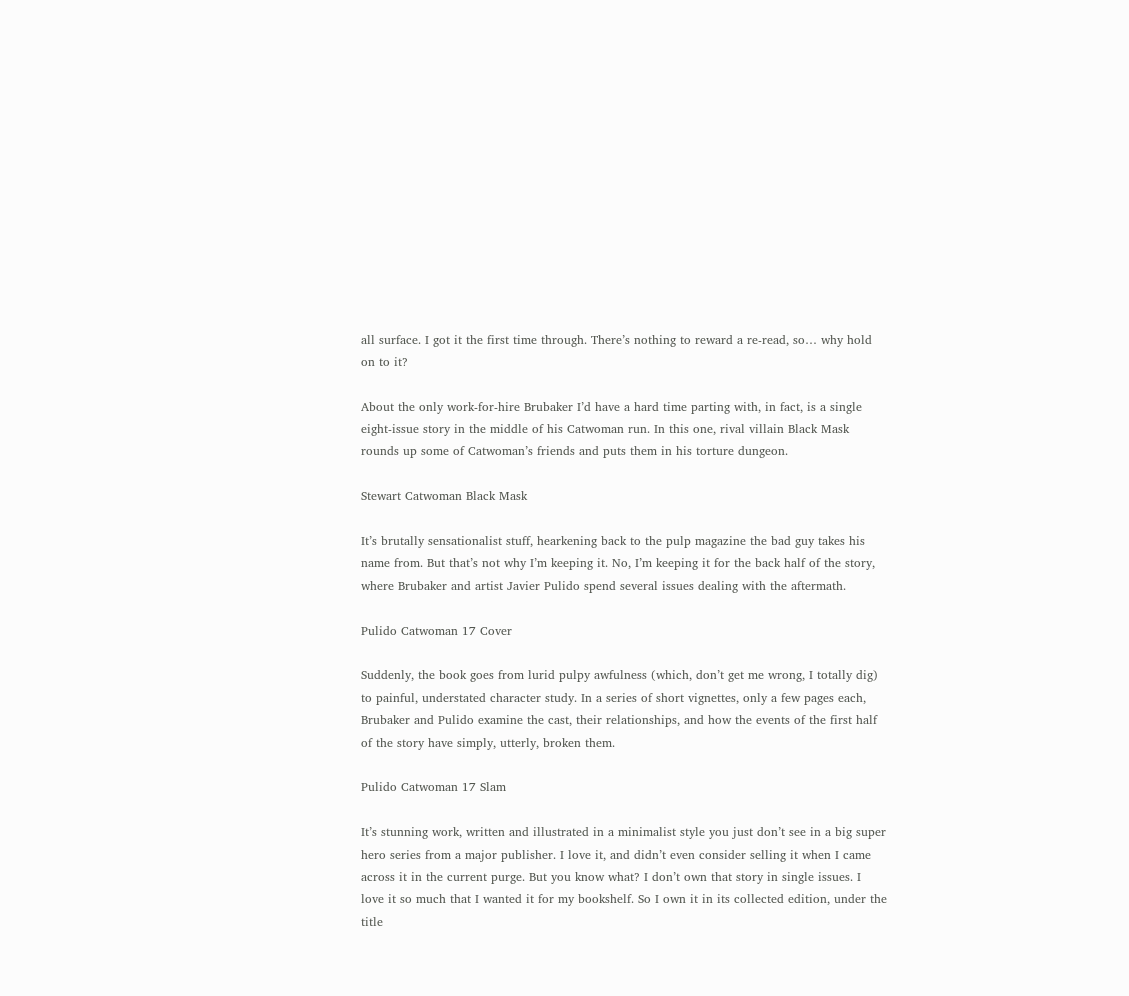all surface. I got it the first time through. There’s nothing to reward a re-read, so… why hold on to it?

About the only work-for-hire Brubaker I’d have a hard time parting with, in fact, is a single eight-issue story in the middle of his Catwoman run. In this one, rival villain Black Mask rounds up some of Catwoman’s friends and puts them in his torture dungeon.

Stewart Catwoman Black Mask

It’s brutally sensationalist stuff, hearkening back to the pulp magazine the bad guy takes his name from. But that’s not why I’m keeping it. No, I’m keeping it for the back half of the story, where Brubaker and artist Javier Pulido spend several issues dealing with the aftermath.

Pulido Catwoman 17 Cover

Suddenly, the book goes from lurid pulpy awfulness (which, don’t get me wrong, I totally dig) to painful, understated character study. In a series of short vignettes, only a few pages each, Brubaker and Pulido examine the cast, their relationships, and how the events of the first half of the story have simply, utterly, broken them.

Pulido Catwoman 17 Slam

It’s stunning work, written and illustrated in a minimalist style you just don’t see in a big super hero series from a major publisher. I love it, and didn’t even consider selling it when I came across it in the current purge. But you know what? I don’t own that story in single issues. I love it so much that I wanted it for my bookshelf. So I own it in its collected edition, under the title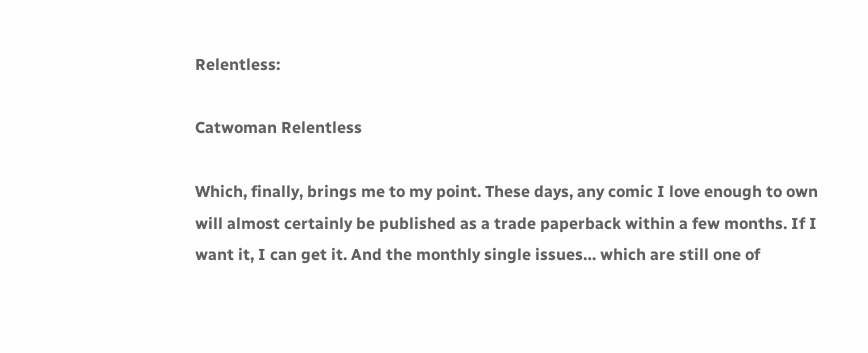Relentless:

Catwoman Relentless

Which, finally, brings me to my point. These days, any comic I love enough to own will almost certainly be published as a trade paperback within a few months. If I want it, I can get it. And the monthly single issues… which are still one of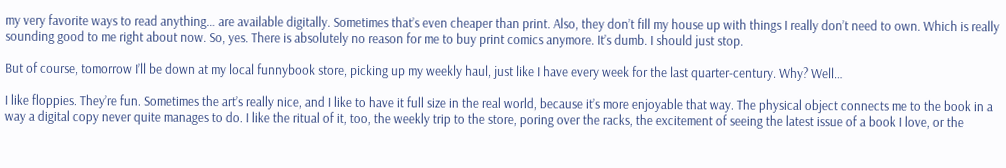my very favorite ways to read anything… are available digitally. Sometimes that’s even cheaper than print. Also, they don’t fill my house up with things I really don’t need to own. Which is really sounding good to me right about now. So, yes. There is absolutely no reason for me to buy print comics anymore. It’s dumb. I should just stop.

But of course, tomorrow I’ll be down at my local funnybook store, picking up my weekly haul, just like I have every week for the last quarter-century. Why? Well…

I like floppies. They’re fun. Sometimes the art’s really nice, and I like to have it full size in the real world, because it’s more enjoyable that way. The physical object connects me to the book in a way a digital copy never quite manages to do. I like the ritual of it, too, the weekly trip to the store, poring over the racks, the excitement of seeing the latest issue of a book I love, or the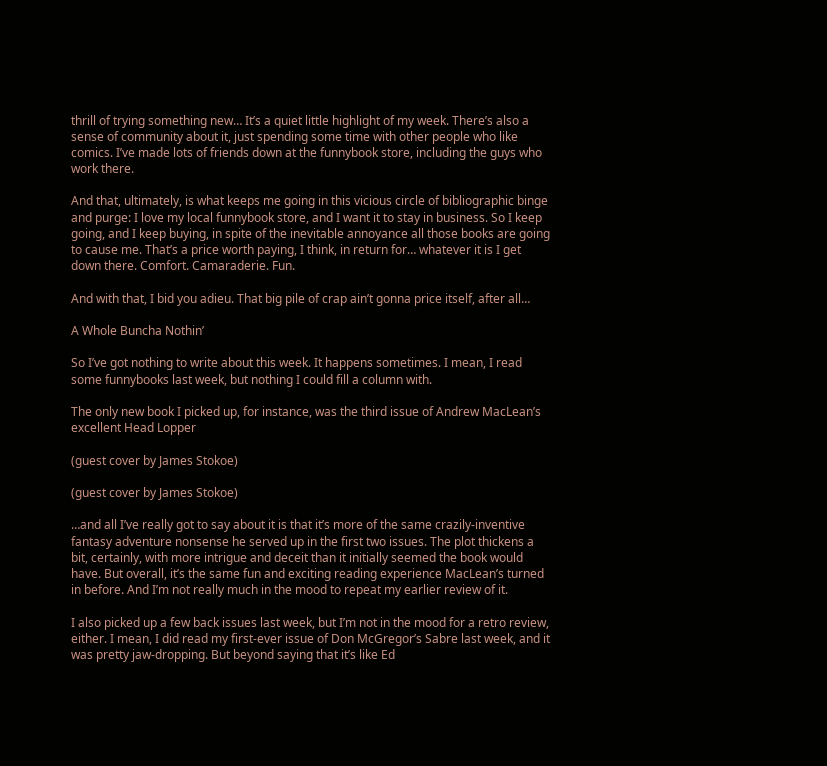thrill of trying something new… It’s a quiet little highlight of my week. There’s also a sense of community about it, just spending some time with other people who like comics. I’ve made lots of friends down at the funnybook store, including the guys who work there.

And that, ultimately, is what keeps me going in this vicious circle of bibliographic binge and purge: I love my local funnybook store, and I want it to stay in business. So I keep going, and I keep buying, in spite of the inevitable annoyance all those books are going to cause me. That’s a price worth paying, I think, in return for… whatever it is I get down there. Comfort. Camaraderie. Fun.

And with that, I bid you adieu. That big pile of crap ain’t gonna price itself, after all…

A Whole Buncha Nothin’

So I’ve got nothing to write about this week. It happens sometimes. I mean, I read some funnybooks last week, but nothing I could fill a column with.

The only new book I picked up, for instance, was the third issue of Andrew MacLean’s excellent Head Lopper

(guest cover by James Stokoe)

(guest cover by James Stokoe)

…and all I’ve really got to say about it is that it’s more of the same crazily-inventive fantasy adventure nonsense he served up in the first two issues. The plot thickens a bit, certainly, with more intrigue and deceit than it initially seemed the book would have. But overall, it’s the same fun and exciting reading experience MacLean’s turned in before. And I’m not really much in the mood to repeat my earlier review of it.

I also picked up a few back issues last week, but I’m not in the mood for a retro review, either. I mean, I did read my first-ever issue of Don McGregor’s Sabre last week, and it was pretty jaw-dropping. But beyond saying that it’s like Ed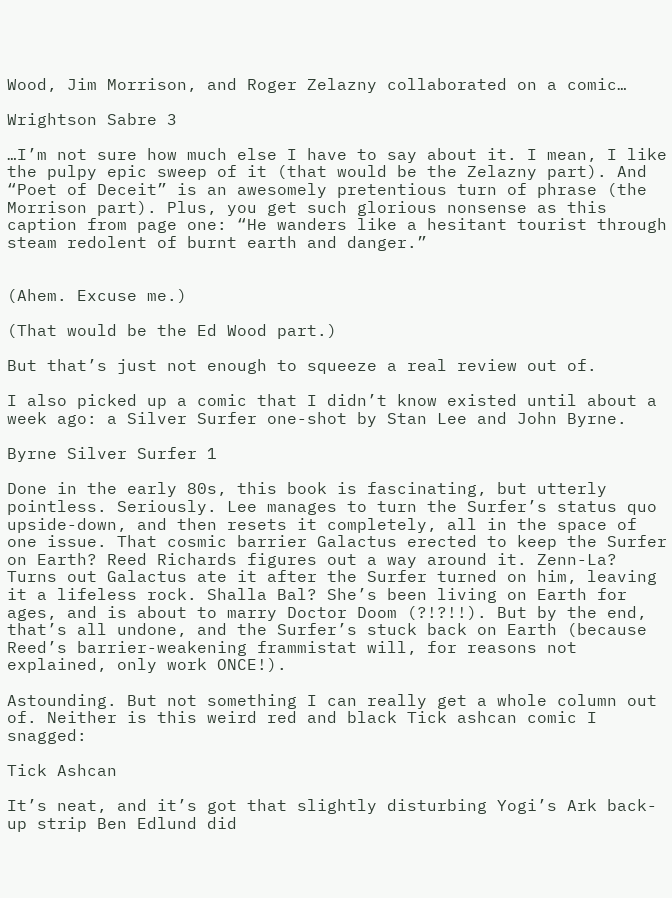Wood, Jim Morrison, and Roger Zelazny collaborated on a comic…

Wrightson Sabre 3

…I’m not sure how much else I have to say about it. I mean, I like the pulpy epic sweep of it (that would be the Zelazny part). And “Poet of Deceit” is an awesomely pretentious turn of phrase (the Morrison part). Plus, you get such glorious nonsense as this caption from page one: “He wanders like a hesitant tourist through steam redolent of burnt earth and danger.”


(Ahem. Excuse me.)

(That would be the Ed Wood part.)

But that’s just not enough to squeeze a real review out of.

I also picked up a comic that I didn’t know existed until about a week ago: a Silver Surfer one-shot by Stan Lee and John Byrne.

Byrne Silver Surfer 1

Done in the early 80s, this book is fascinating, but utterly pointless. Seriously. Lee manages to turn the Surfer’s status quo upside-down, and then resets it completely, all in the space of one issue. That cosmic barrier Galactus erected to keep the Surfer on Earth? Reed Richards figures out a way around it. Zenn-La? Turns out Galactus ate it after the Surfer turned on him, leaving it a lifeless rock. Shalla Bal? She’s been living on Earth for ages, and is about to marry Doctor Doom (?!?!!). But by the end, that’s all undone, and the Surfer’s stuck back on Earth (because Reed’s barrier-weakening frammistat will, for reasons not explained, only work ONCE!).

Astounding. But not something I can really get a whole column out of. Neither is this weird red and black Tick ashcan comic I snagged:

Tick Ashcan

It’s neat, and it’s got that slightly disturbing Yogi’s Ark back-up strip Ben Edlund did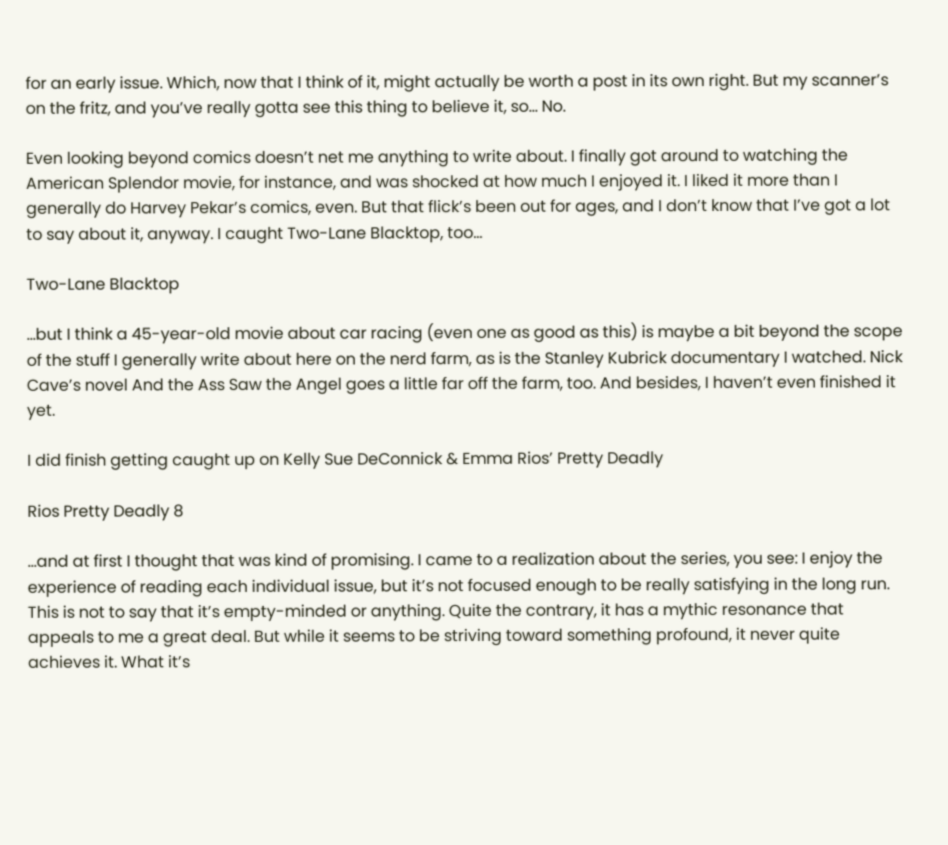for an early issue. Which, now that I think of it, might actually be worth a post in its own right. But my scanner’s on the fritz, and you’ve really gotta see this thing to believe it, so… No.

Even looking beyond comics doesn’t net me anything to write about. I finally got around to watching the American Splendor movie, for instance, and was shocked at how much I enjoyed it. I liked it more than I generally do Harvey Pekar’s comics, even. But that flick’s been out for ages, and I don’t know that I’ve got a lot to say about it, anyway. I caught Two-Lane Blacktop, too…

Two-Lane Blacktop

…but I think a 45-year-old movie about car racing (even one as good as this) is maybe a bit beyond the scope of the stuff I generally write about here on the nerd farm, as is the Stanley Kubrick documentary I watched. Nick Cave’s novel And the Ass Saw the Angel goes a little far off the farm, too. And besides, I haven’t even finished it yet.

I did finish getting caught up on Kelly Sue DeConnick & Emma Rios’ Pretty Deadly

Rios Pretty Deadly 8

…and at first I thought that was kind of promising. I came to a realization about the series, you see: I enjoy the experience of reading each individual issue, but it’s not focused enough to be really satisfying in the long run. This is not to say that it’s empty-minded or anything. Quite the contrary, it has a mythic resonance that appeals to me a great deal. But while it seems to be striving toward something profound, it never quite achieves it. What it’s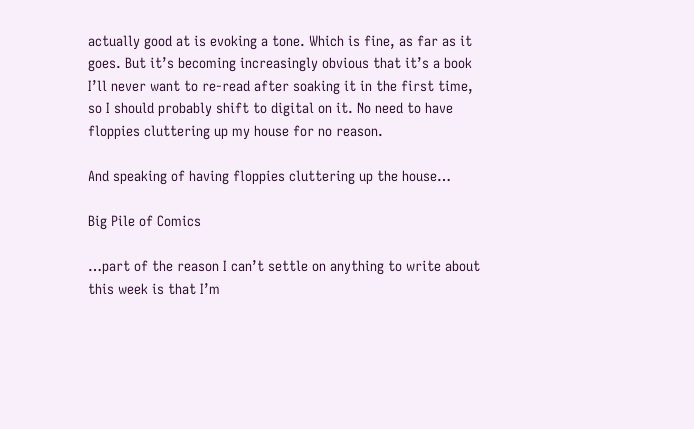actually good at is evoking a tone. Which is fine, as far as it goes. But it’s becoming increasingly obvious that it’s a book I’ll never want to re-read after soaking it in the first time, so I should probably shift to digital on it. No need to have floppies cluttering up my house for no reason.

And speaking of having floppies cluttering up the house…

Big Pile of Comics

…part of the reason I can’t settle on anything to write about this week is that I’m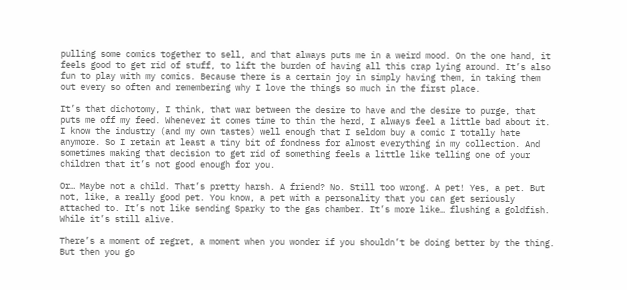pulling some comics together to sell, and that always puts me in a weird mood. On the one hand, it feels good to get rid of stuff, to lift the burden of having all this crap lying around. It’s also fun to play with my comics. Because there is a certain joy in simply having them, in taking them out every so often and remembering why I love the things so much in the first place.

It’s that dichotomy, I think, that war between the desire to have and the desire to purge, that puts me off my feed. Whenever it comes time to thin the herd, I always feel a little bad about it. I know the industry (and my own tastes) well enough that I seldom buy a comic I totally hate anymore. So I retain at least a tiny bit of fondness for almost everything in my collection. And sometimes making that decision to get rid of something feels a little like telling one of your children that it’s not good enough for you.

Or… Maybe not a child. That’s pretty harsh. A friend? No. Still too wrong. A pet! Yes, a pet. But not, like, a really good pet. You know, a pet with a personality that you can get seriously attached to. It’s not like sending Sparky to the gas chamber. It’s more like… flushing a goldfish. While it’s still alive.

There’s a moment of regret, a moment when you wonder if you shouldn’t be doing better by the thing. But then you go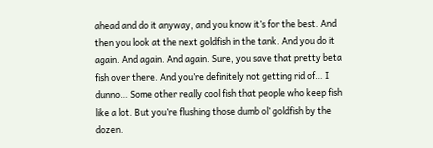ahead and do it anyway, and you know it’s for the best. And then you look at the next goldfish in the tank. And you do it again. And again. And again. Sure, you save that pretty beta fish over there. And you’re definitely not getting rid of… I dunno… Some other really cool fish that people who keep fish like a lot. But you’re flushing those dumb ol’ goldfish by the dozen.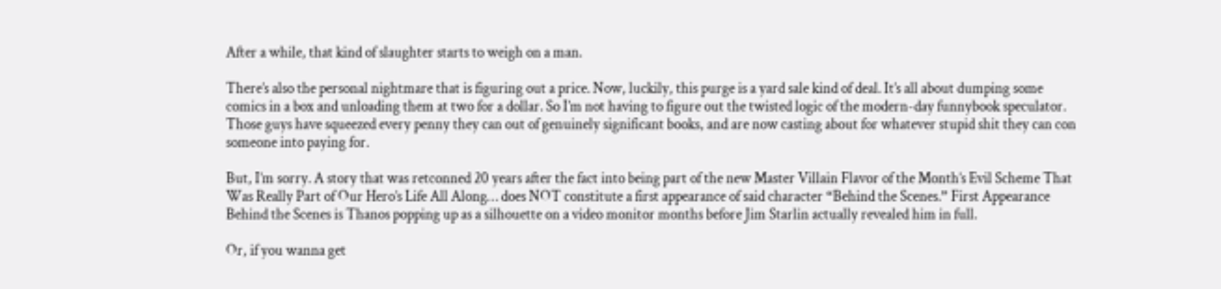After a while, that kind of slaughter starts to weigh on a man.

There’s also the personal nightmare that is figuring out a price. Now, luckily, this purge is a yard sale kind of deal. It’s all about dumping some comics in a box and unloading them at two for a dollar. So I’m not having to figure out the twisted logic of the modern-day funnybook speculator. Those guys have squeezed every penny they can out of genuinely significant books, and are now casting about for whatever stupid shit they can con someone into paying for.

But, I’m sorry. A story that was retconned 20 years after the fact into being part of the new Master Villain Flavor of the Month’s Evil Scheme That Was Really Part of Our Hero’s Life All Along… does NOT constitute a first appearance of said character “Behind the Scenes.” First Appearance Behind the Scenes is Thanos popping up as a silhouette on a video monitor months before Jim Starlin actually revealed him in full.

Or, if you wanna get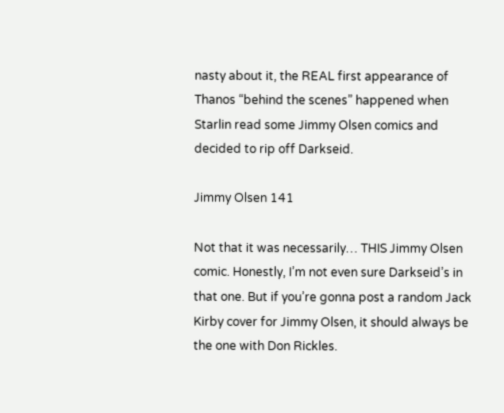nasty about it, the REAL first appearance of Thanos “behind the scenes” happened when Starlin read some Jimmy Olsen comics and decided to rip off Darkseid.

Jimmy Olsen 141

Not that it was necessarily… THIS Jimmy Olsen comic. Honestly, I’m not even sure Darkseid’s in that one. But if you’re gonna post a random Jack Kirby cover for Jimmy Olsen, it should always be the one with Don Rickles.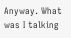Anyway. What was I talking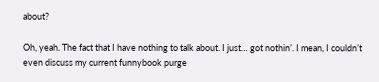about?

Oh, yeah. The fact that I have nothing to talk about. I just… got nothin’. I mean, I couldn’t even discuss my current funnybook purge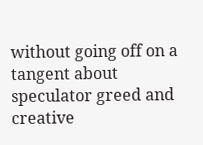without going off on a tangent about speculator greed and creative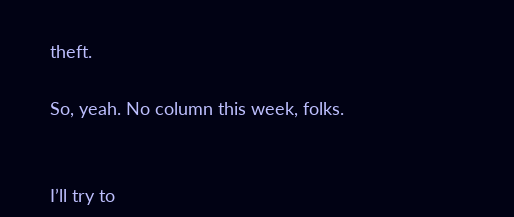theft.

So, yeah. No column this week, folks.


I’ll try to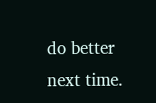do better next time.